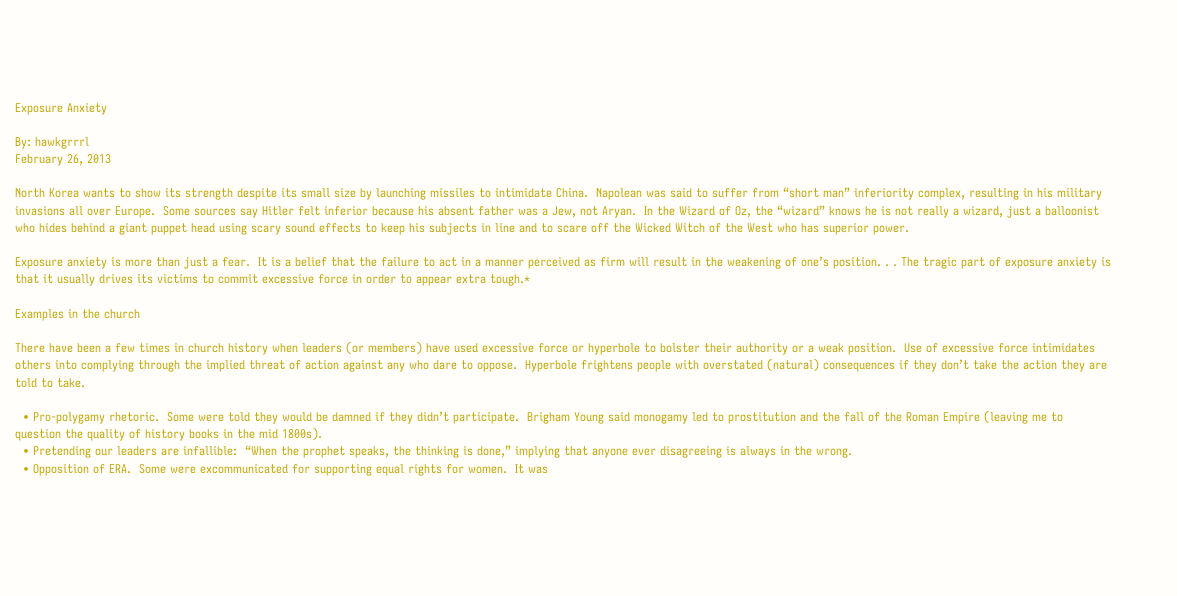Exposure Anxiety

By: hawkgrrrl
February 26, 2013

North Korea wants to show its strength despite its small size by launching missiles to intimidate China.  Napolean was said to suffer from “short man” inferiority complex, resulting in his military invasions all over Europe.  Some sources say Hitler felt inferior because his absent father was a Jew, not Aryan.  In the Wizard of Oz, the “wizard” knows he is not really a wizard, just a balloonist who hides behind a giant puppet head using scary sound effects to keep his subjects in line and to scare off the Wicked Witch of the West who has superior power.

Exposure anxiety is more than just a fear.  It is a belief that the failure to act in a manner perceived as firm will result in the weakening of one’s position. . . The tragic part of exposure anxiety is that it usually drives its victims to commit excessive force in order to appear extra tough.*

Examples in the church

There have been a few times in church history when leaders (or members) have used excessive force or hyperbole to bolster their authority or a weak position.  Use of excessive force intimidates others into complying through the implied threat of action against any who dare to oppose.  Hyperbole frightens people with overstated (natural) consequences if they don’t take the action they are told to take.

  • Pro-polygamy rhetoric.  Some were told they would be damned if they didn’t participate.  Brigham Young said monogamy led to prostitution and the fall of the Roman Empire (leaving me to question the quality of history books in the mid 1800s).
  • Pretending our leaders are infallible:  “When the prophet speaks, the thinking is done,” implying that anyone ever disagreeing is always in the wrong.
  • Opposition of ERA.  Some were excommunicated for supporting equal rights for women.  It was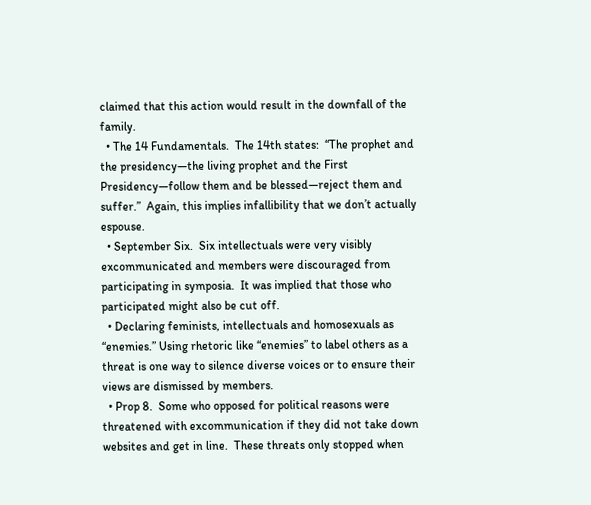claimed that this action would result in the downfall of the family.
  • The 14 Fundamentals.  The 14th states:  “The prophet and the presidency—the living prophet and the First Presidency—follow them and be blessed—reject them and suffer.”  Again, this implies infallibility that we don’t actually espouse.
  • September Six.  Six intellectuals were very visibly excommunicated and members were discouraged from participating in symposia.  It was implied that those who participated might also be cut off.
  • Declaring feminists, intellectuals and homosexuals as “enemies.” Using rhetoric like “enemies” to label others as a threat is one way to silence diverse voices or to ensure their views are dismissed by members.
  • Prop 8.  Some who opposed for political reasons were threatened with excommunication if they did not take down websites and get in line.  These threats only stopped when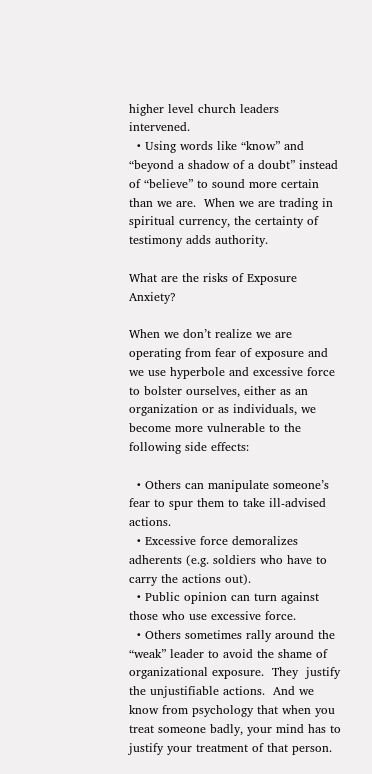higher level church leaders intervened.
  • Using words like “know” and “beyond a shadow of a doubt” instead of “believe” to sound more certain than we are.  When we are trading in spiritual currency, the certainty of testimony adds authority.

What are the risks of Exposure Anxiety?

When we don’t realize we are operating from fear of exposure and we use hyperbole and excessive force to bolster ourselves, either as an organization or as individuals, we become more vulnerable to the following side effects:

  • Others can manipulate someone’s fear to spur them to take ill-advised actions.
  • Excessive force demoralizes adherents (e.g. soldiers who have to carry the actions out).
  • Public opinion can turn against those who use excessive force.
  • Others sometimes rally around the “weak” leader to avoid the shame of organizational exposure.  They  justify the unjustifiable actions.  And we know from psychology that when you treat someone badly, your mind has to justify your treatment of that person.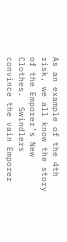As an example of the 4th risk, we all know the story of the Emporer’s New Clothes.  Swindlers convince the vain Emporer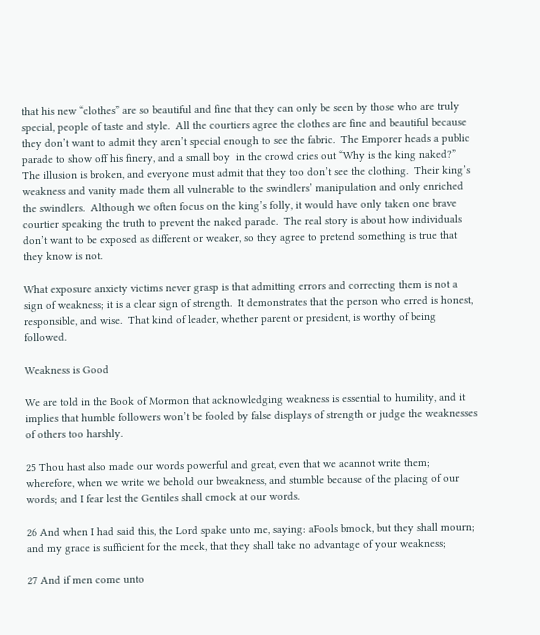that his new “clothes” are so beautiful and fine that they can only be seen by those who are truly special, people of taste and style.  All the courtiers agree the clothes are fine and beautiful because they don’t want to admit they aren’t special enough to see the fabric.  The Emporer heads a public parade to show off his finery, and a small boy  in the crowd cries out “Why is the king naked?”  The illusion is broken, and everyone must admit that they too don’t see the clothing.  Their king’s weakness and vanity made them all vulnerable to the swindlers’ manipulation and only enriched the swindlers.  Although we often focus on the king’s folly, it would have only taken one brave courtier speaking the truth to prevent the naked parade.  The real story is about how individuals don’t want to be exposed as different or weaker, so they agree to pretend something is true that they know is not.

What exposure anxiety victims never grasp is that admitting errors and correcting them is not a sign of weakness; it is a clear sign of strength.  It demonstrates that the person who erred is honest, responsible, and wise.  That kind of leader, whether parent or president, is worthy of being followed.

Weakness is Good

We are told in the Book of Mormon that acknowledging weakness is essential to humility, and it implies that humble followers won’t be fooled by false displays of strength or judge the weaknesses of others too harshly.

25 Thou hast also made our words powerful and great, even that we acannot write them; wherefore, when we write we behold our bweakness, and stumble because of the placing of our words; and I fear lest the Gentiles shall cmock at our words.

26 And when I had said this, the Lord spake unto me, saying: aFools bmock, but they shall mourn; and my grace is sufficient for the meek, that they shall take no advantage of your weakness;

27 And if men come unto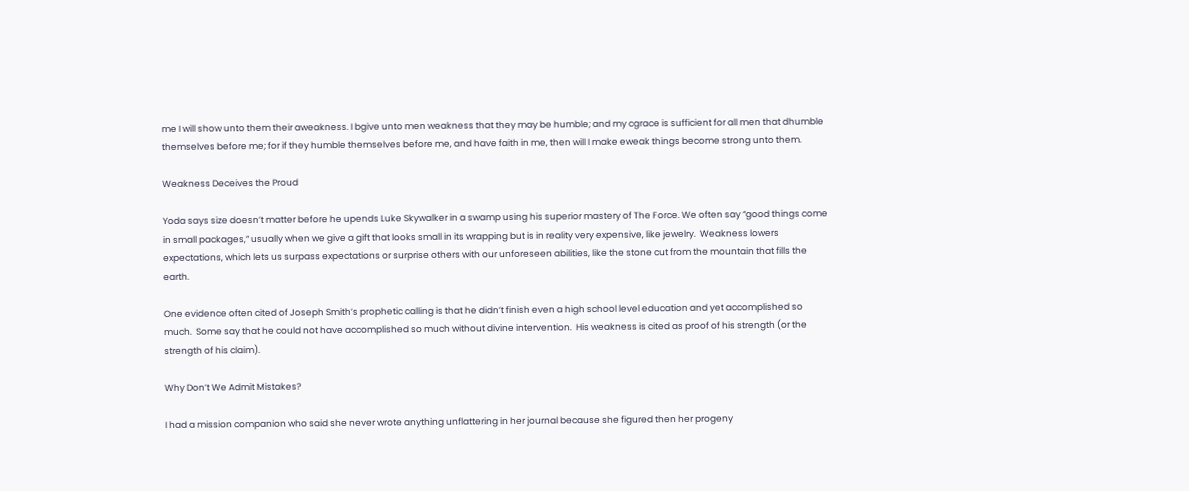me I will show unto them their aweakness. I bgive unto men weakness that they may be humble; and my cgrace is sufficient for all men that dhumble themselves before me; for if they humble themselves before me, and have faith in me, then will I make eweak things become strong unto them.

Weakness Deceives the Proud

Yoda says size doesn’t matter before he upends Luke Skywalker in a swamp using his superior mastery of The Force. We often say “good things come in small packages,” usually when we give a gift that looks small in its wrapping but is in reality very expensive, like jewelry.  Weakness lowers expectations, which lets us surpass expectations or surprise others with our unforeseen abilities, like the stone cut from the mountain that fills the earth.

One evidence often cited of Joseph Smith’s prophetic calling is that he didn’t finish even a high school level education and yet accomplished so much.  Some say that he could not have accomplished so much without divine intervention.  His weakness is cited as proof of his strength (or the strength of his claim).

Why Don’t We Admit Mistakes?

I had a mission companion who said she never wrote anything unflattering in her journal because she figured then her progeny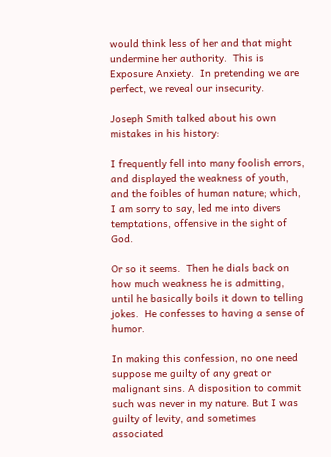would think less of her and that might undermine her authority.  This is Exposure Anxiety.  In pretending we are perfect, we reveal our insecurity.

Joseph Smith talked about his own mistakes in his history:

I frequently fell into many foolish errors, and displayed the weakness of youth, and the foibles of human nature; which, I am sorry to say, led me into divers temptations, offensive in the sight of God.

Or so it seems.  Then he dials back on how much weakness he is admitting, until he basically boils it down to telling jokes.  He confesses to having a sense of humor.

In making this confession, no one need suppose me guilty of any great or malignant sins. A disposition to commit such was never in my nature. But I was guilty of levity, and sometimes associated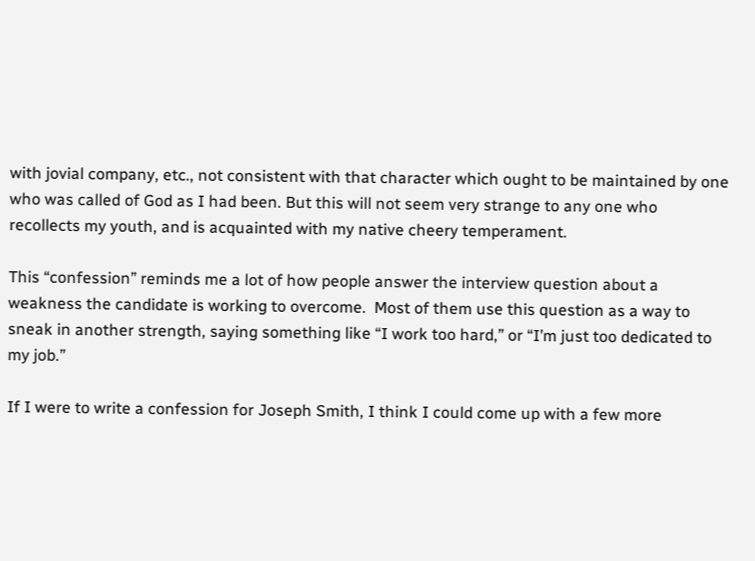with jovial company, etc., not consistent with that character which ought to be maintained by one who was called of God as I had been. But this will not seem very strange to any one who recollects my youth, and is acquainted with my native cheery temperament.

This “confession” reminds me a lot of how people answer the interview question about a weakness the candidate is working to overcome.  Most of them use this question as a way to sneak in another strength, saying something like “I work too hard,” or “I’m just too dedicated to my job.”

If I were to write a confession for Joseph Smith, I think I could come up with a few more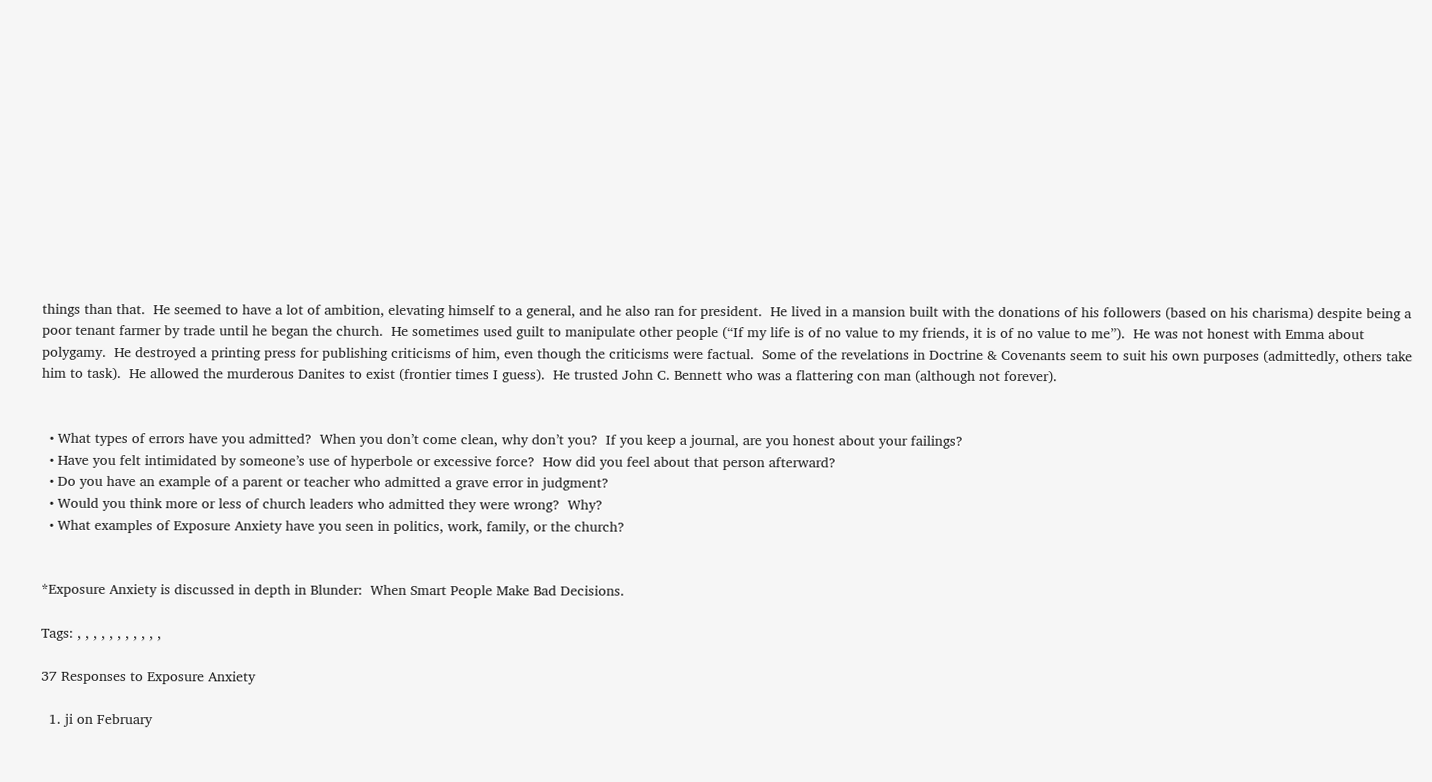things than that.  He seemed to have a lot of ambition, elevating himself to a general, and he also ran for president.  He lived in a mansion built with the donations of his followers (based on his charisma) despite being a poor tenant farmer by trade until he began the church.  He sometimes used guilt to manipulate other people (“If my life is of no value to my friends, it is of no value to me”).  He was not honest with Emma about polygamy.  He destroyed a printing press for publishing criticisms of him, even though the criticisms were factual.  Some of the revelations in Doctrine & Covenants seem to suit his own purposes (admittedly, others take him to task).  He allowed the murderous Danites to exist (frontier times I guess).  He trusted John C. Bennett who was a flattering con man (although not forever).


  • What types of errors have you admitted?  When you don’t come clean, why don’t you?  If you keep a journal, are you honest about your failings?
  • Have you felt intimidated by someone’s use of hyperbole or excessive force?  How did you feel about that person afterward?
  • Do you have an example of a parent or teacher who admitted a grave error in judgment?
  • Would you think more or less of church leaders who admitted they were wrong?  Why?
  • What examples of Exposure Anxiety have you seen in politics, work, family, or the church?


*Exposure Anxiety is discussed in depth in Blunder:  When Smart People Make Bad Decisions.

Tags: , , , , , , , , , , ,

37 Responses to Exposure Anxiety

  1. ji on February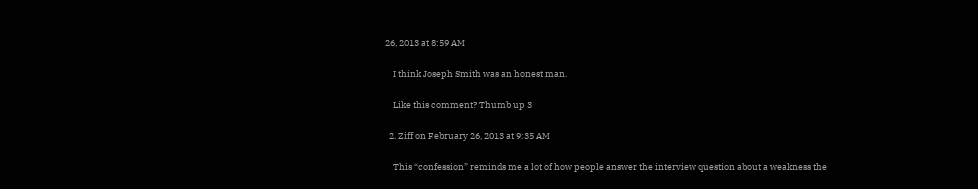26, 2013 at 8:59 AM

    I think Joseph Smith was an honest man.

    Like this comment? Thumb up 3

  2. Ziff on February 26, 2013 at 9:35 AM

    This “confession” reminds me a lot of how people answer the interview question about a weakness the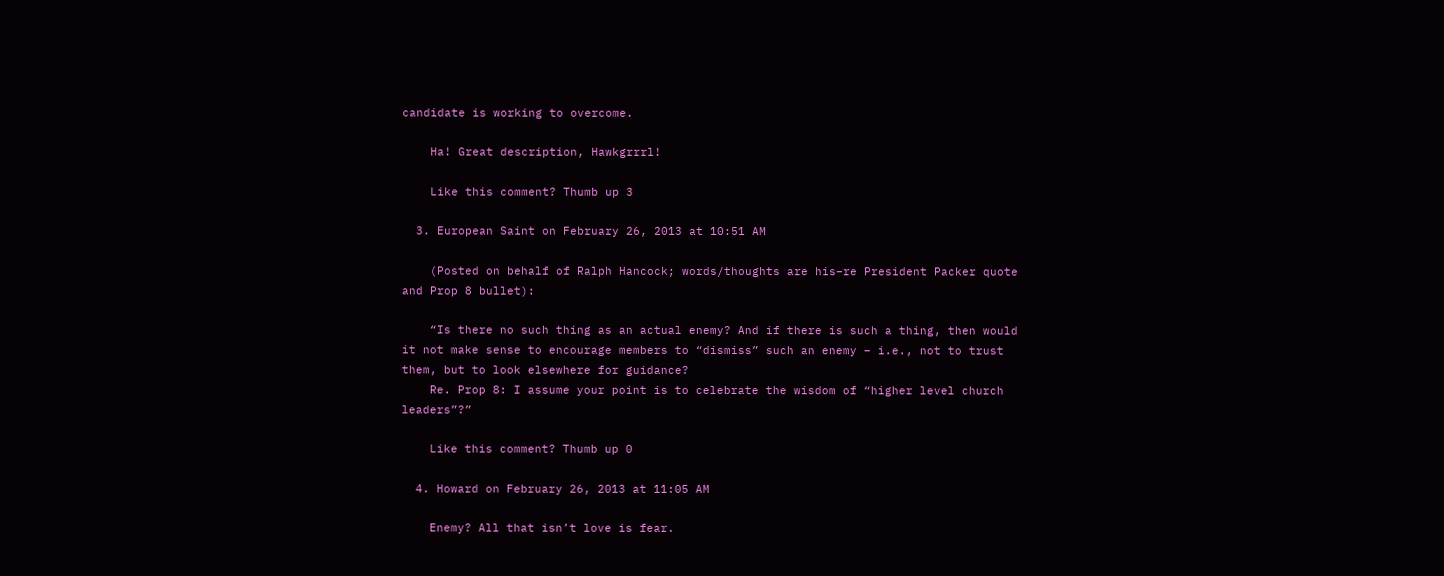candidate is working to overcome.

    Ha! Great description, Hawkgrrrl!

    Like this comment? Thumb up 3

  3. European Saint on February 26, 2013 at 10:51 AM

    (Posted on behalf of Ralph Hancock; words/thoughts are his–re President Packer quote and Prop 8 bullet):

    “Is there no such thing as an actual enemy? And if there is such a thing, then would it not make sense to encourage members to “dismiss” such an enemy – i.e., not to trust them, but to look elsewhere for guidance?
    Re. Prop 8: I assume your point is to celebrate the wisdom of “higher level church leaders”?”

    Like this comment? Thumb up 0

  4. Howard on February 26, 2013 at 11:05 AM

    Enemy? All that isn’t love is fear.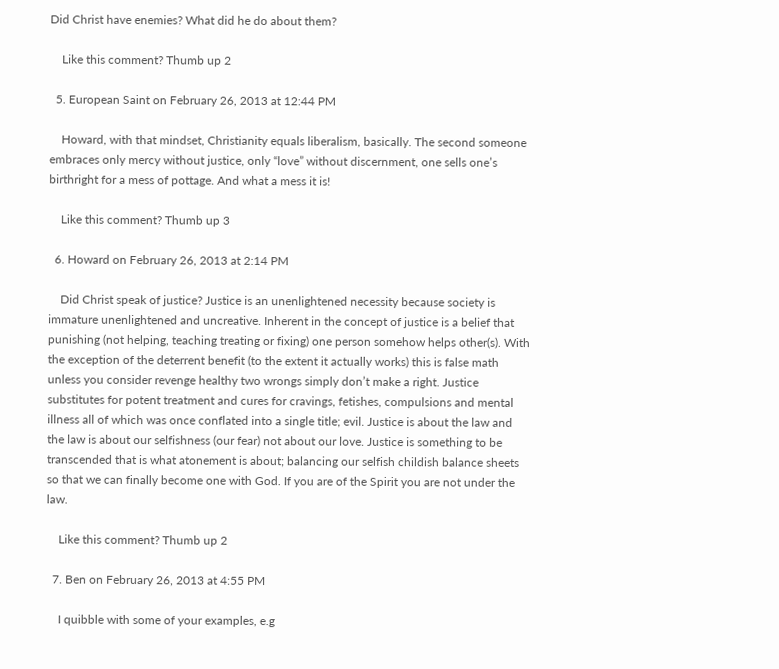Did Christ have enemies? What did he do about them?

    Like this comment? Thumb up 2

  5. European Saint on February 26, 2013 at 12:44 PM

    Howard, with that mindset, Christianity equals liberalism, basically. The second someone embraces only mercy without justice, only “love” without discernment, one sells one’s birthright for a mess of pottage. And what a mess it is!

    Like this comment? Thumb up 3

  6. Howard on February 26, 2013 at 2:14 PM

    Did Christ speak of justice? Justice is an unenlightened necessity because society is immature unenlightened and uncreative. Inherent in the concept of justice is a belief that punishing (not helping, teaching treating or fixing) one person somehow helps other(s). With the exception of the deterrent benefit (to the extent it actually works) this is false math unless you consider revenge healthy two wrongs simply don’t make a right. Justice substitutes for potent treatment and cures for cravings, fetishes, compulsions and mental illness all of which was once conflated into a single title; evil. Justice is about the law and the law is about our selfishness (our fear) not about our love. Justice is something to be transcended that is what atonement is about; balancing our selfish childish balance sheets so that we can finally become one with God. If you are of the Spirit you are not under the law.

    Like this comment? Thumb up 2

  7. Ben on February 26, 2013 at 4:55 PM

    I quibble with some of your examples, e.g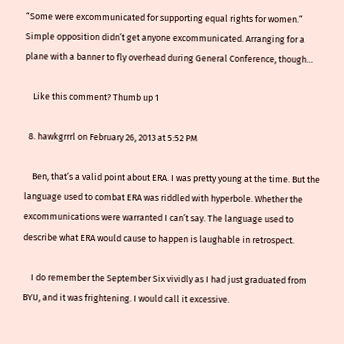“Some were excommunicated for supporting equal rights for women.” Simple opposition didn’t get anyone excommunicated. Arranging for a plane with a banner to fly overhead during General Conference, though…

    Like this comment? Thumb up 1

  8. hawkgrrrl on February 26, 2013 at 5:52 PM

    Ben, that’s a valid point about ERA. I was pretty young at the time. But the language used to combat ERA was riddled with hyperbole. Whether the excommunications were warranted I can’t say. The language used to describe what ERA would cause to happen is laughable in retrospect.

    I do remember the September Six vividly as I had just graduated from BYU, and it was frightening. I would call it excessive.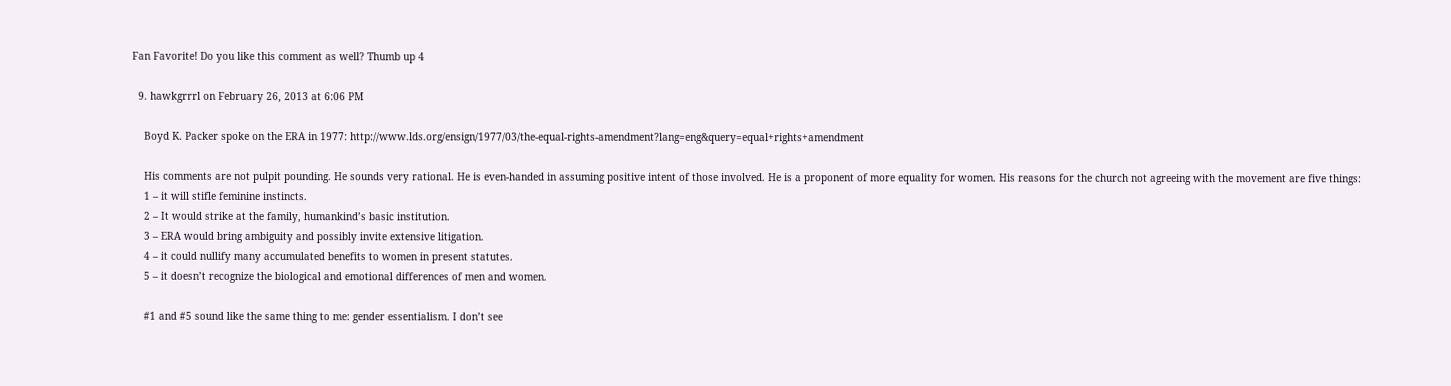Fan Favorite! Do you like this comment as well? Thumb up 4

  9. hawkgrrrl on February 26, 2013 at 6:06 PM

    Boyd K. Packer spoke on the ERA in 1977: http://www.lds.org/ensign/1977/03/the-equal-rights-amendment?lang=eng&query=equal+rights+amendment

    His comments are not pulpit pounding. He sounds very rational. He is even-handed in assuming positive intent of those involved. He is a proponent of more equality for women. His reasons for the church not agreeing with the movement are five things:
    1 – it will stifle feminine instincts.
    2 – It would strike at the family, humankind’s basic institution.
    3 – ERA would bring ambiguity and possibly invite extensive litigation.
    4 – it could nullify many accumulated benefits to women in present statutes.
    5 – it doesn’t recognize the biological and emotional differences of men and women.

    #1 and #5 sound like the same thing to me: gender essentialism. I don’t see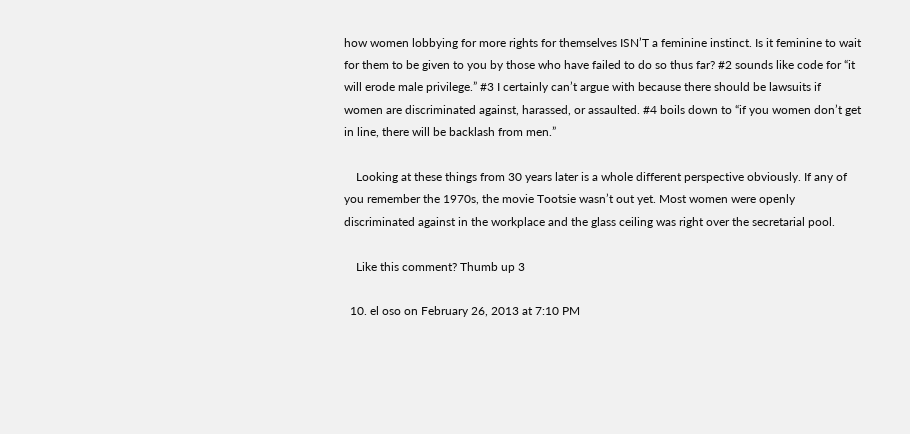how women lobbying for more rights for themselves ISN’T a feminine instinct. Is it feminine to wait for them to be given to you by those who have failed to do so thus far? #2 sounds like code for “it will erode male privilege.” #3 I certainly can’t argue with because there should be lawsuits if women are discriminated against, harassed, or assaulted. #4 boils down to “if you women don’t get in line, there will be backlash from men.”

    Looking at these things from 30 years later is a whole different perspective obviously. If any of you remember the 1970s, the movie Tootsie wasn’t out yet. Most women were openly discriminated against in the workplace and the glass ceiling was right over the secretarial pool.

    Like this comment? Thumb up 3

  10. el oso on February 26, 2013 at 7:10 PM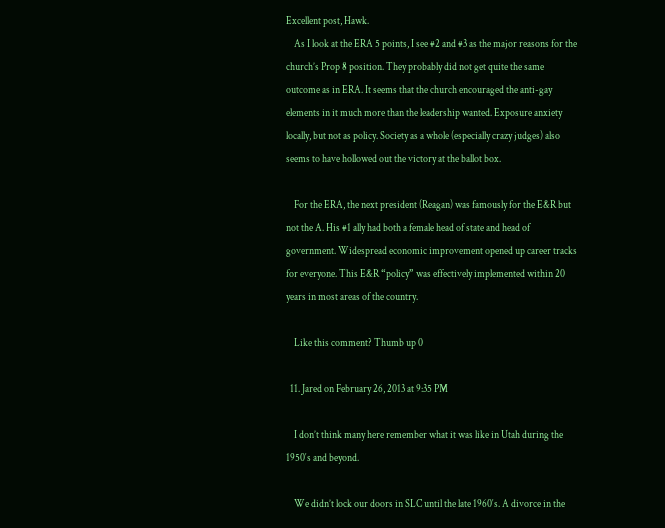Excellent post, Hawk.
    As I look at the ERA 5 points, I see #2 and #3 as the major reasons for the church’s Prop 8 position. They probably did not get quite the same outcome as in ERA. It seems that the church encouraged the anti-gay elements in it much more than the leadership wanted. Exposure anxiety locally, but not as policy. Society as a whole (especially crazy judges) also seems to have hollowed out the victory at the ballot box.

    For the ERA, the next president (Reagan) was famously for the E&R but not the A. His #1 ally had both a female head of state and head of government. Widespread economic improvement opened up career tracks for everyone. This E&R “policy” was effectively implemented within 20 years in most areas of the country.

    Like this comment? Thumb up 0

  11. Jared on February 26, 2013 at 9:35 PM

    I don’t think many here remember what it was like in Utah during the 1950′s and beyond.

    We didn’t lock our doors in SLC until the late 1960′s. A divorce in the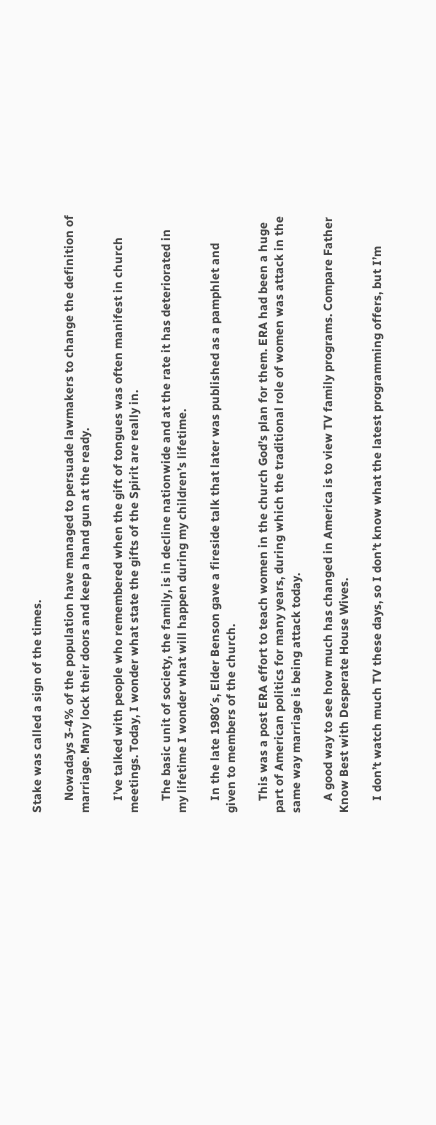Stake was called a sign of the times.

    Nowadays 3-4% of the population have managed to persuade lawmakers to change the definition of marriage. Many lock their doors and keep a hand gun at the ready.

    I’ve talked with people who remembered when the gift of tongues was often manifest in church meetings. Today, I wonder what state the gifts of the Spirit are really in.

    The basic unit of society, the family, is in decline nationwide and at the rate it has deteriorated in my lifetime I wonder what will happen during my children’s lifetime.

    In the late 1980′s, Elder Benson gave a fireside talk that later was published as a pamphlet and given to members of the church.

    This was a post ERA effort to teach women in the church God’s plan for them. ERA had been a huge part of American politics for many years, during which the traditional role of women was attack in the same way marriage is being attack today.

    A good way to see how much has changed in America is to view TV family programs. Compare Father Know Best with Desperate House Wives.

    I don’t watch much TV these days, so I don’t know what the latest programming offers, but I’m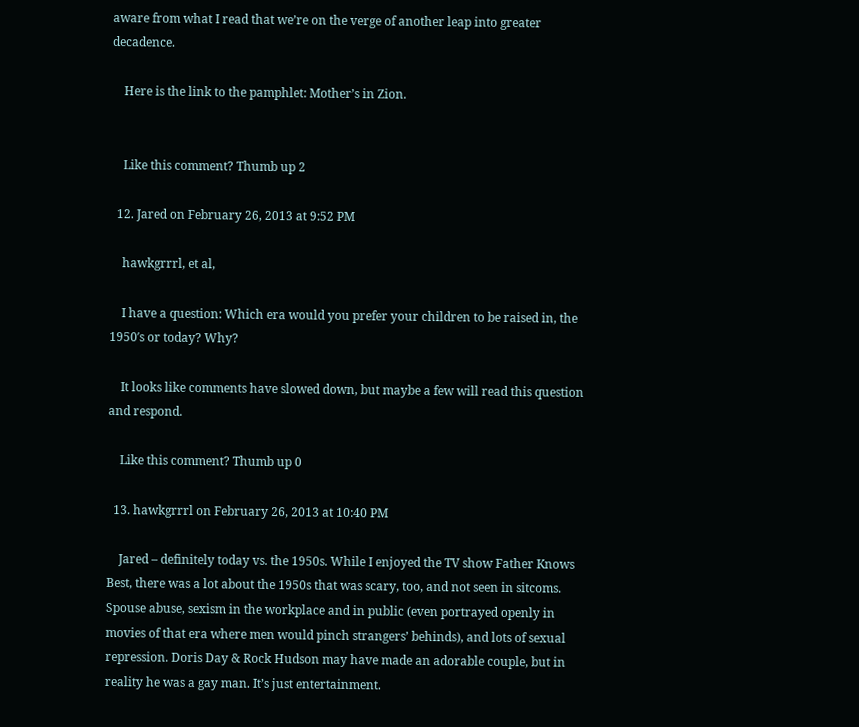aware from what I read that we’re on the verge of another leap into greater decadence.

    Here is the link to the pamphlet: Mother’s in Zion.


    Like this comment? Thumb up 2

  12. Jared on February 26, 2013 at 9:52 PM

    hawkgrrrl, et al,

    I have a question: Which era would you prefer your children to be raised in, the 1950′s or today? Why?

    It looks like comments have slowed down, but maybe a few will read this question and respond.

    Like this comment? Thumb up 0

  13. hawkgrrrl on February 26, 2013 at 10:40 PM

    Jared – definitely today vs. the 1950s. While I enjoyed the TV show Father Knows Best, there was a lot about the 1950s that was scary, too, and not seen in sitcoms. Spouse abuse, sexism in the workplace and in public (even portrayed openly in movies of that era where men would pinch strangers’ behinds), and lots of sexual repression. Doris Day & Rock Hudson may have made an adorable couple, but in reality he was a gay man. It’s just entertainment.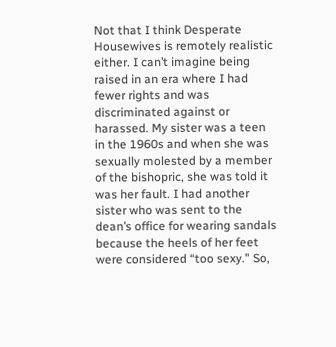Not that I think Desperate Housewives is remotely realistic either. I can’t imagine being raised in an era where I had fewer rights and was discriminated against or harassed. My sister was a teen in the 1960s and when she was sexually molested by a member of the bishopric, she was told it was her fault. I had another sister who was sent to the dean’s office for wearing sandals because the heels of her feet were considered “too sexy.” So,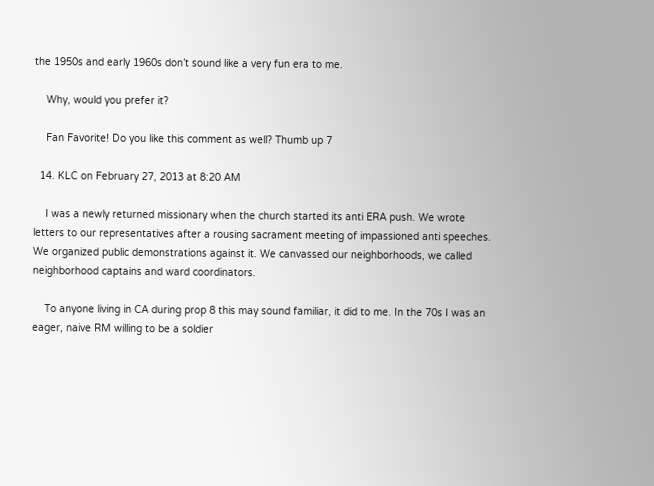the 1950s and early 1960s don’t sound like a very fun era to me.

    Why, would you prefer it?

    Fan Favorite! Do you like this comment as well? Thumb up 7

  14. KLC on February 27, 2013 at 8:20 AM

    I was a newly returned missionary when the church started its anti ERA push. We wrote letters to our representatives after a rousing sacrament meeting of impassioned anti speeches. We organized public demonstrations against it. We canvassed our neighborhoods, we called neighborhood captains and ward coordinators.

    To anyone living in CA during prop 8 this may sound familiar, it did to me. In the 70s I was an eager, naive RM willing to be a soldier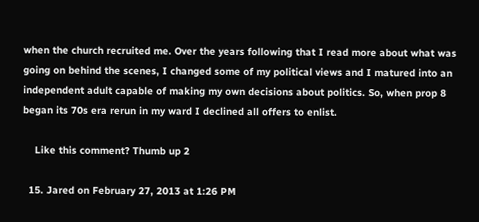when the church recruited me. Over the years following that I read more about what was going on behind the scenes, I changed some of my political views and I matured into an independent adult capable of making my own decisions about politics. So, when prop 8 began its 70s era rerun in my ward I declined all offers to enlist.

    Like this comment? Thumb up 2

  15. Jared on February 27, 2013 at 1:26 PM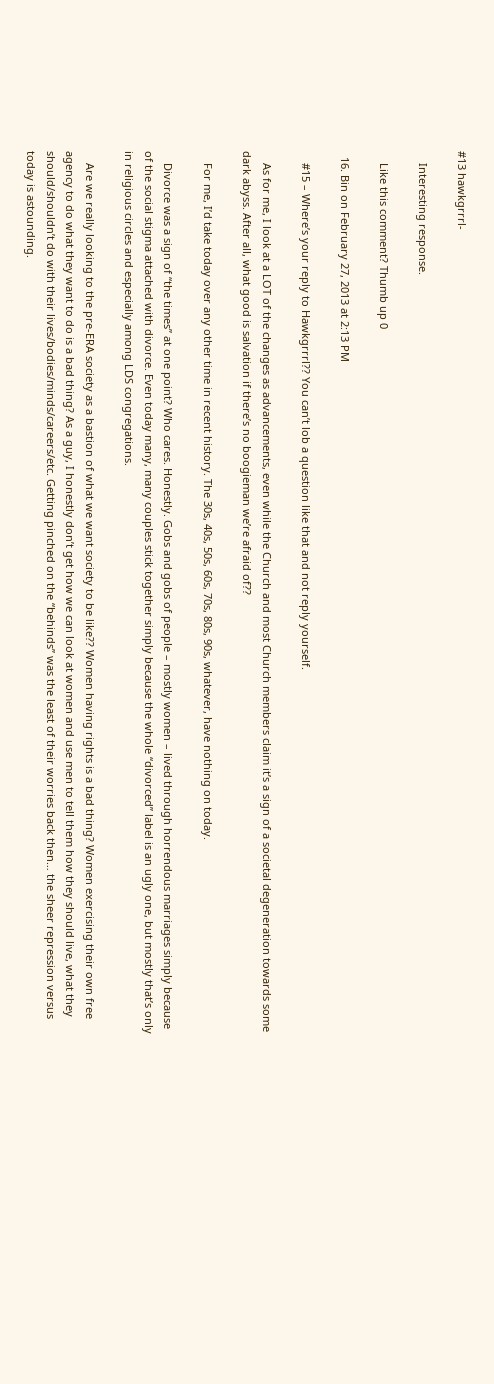#13 hawkgrrrl-

    Interesting response.

    Like this comment? Thumb up 0

  16. Bin on February 27, 2013 at 2:13 PM

    #15 – Where’s your reply to Hawkgrrrl?? You can’t lob a question like that and not reply yourself.

    As for me, I look at a LOT of the changes as advancements, even while the Church and most Church members claim it’s a sign of a societal degeneration towards some dark abyss. After all, what good is salvation if there’s no boogieman we’re afraid of??

    For me, I’d take today over any other time in recent history. The 30s, 40s, 50s, 60s, 70s, 80s, 90s, whatever, have nothing on today.

    Divorce was a sign of “the times” at one point? Who cares. Honestly. Gobs and gobs of people – mostly women – lived through horrendous marriages simply because of the social stigma attached with divorce. Even today many, many couples stick together simply because the whole “divorced” label is an ugly one, but mostly that’s only in religious circles and especially among LDS congregations.

    Are we really looking to the pre-ERA society as a bastion of what we want society to be like?? Women having rights is a bad thing? Women exercising their own free agency to do what they want to do is a bad thing? As a guy, I honestly don’t get how we can look at women and use men to tell them how they should live, what they should/shouldn’t do with their lives/bodies/minds/careers/etc. Getting pinched on the “behinds” was the least of their worries back then… the sheer repression versus today is astounding.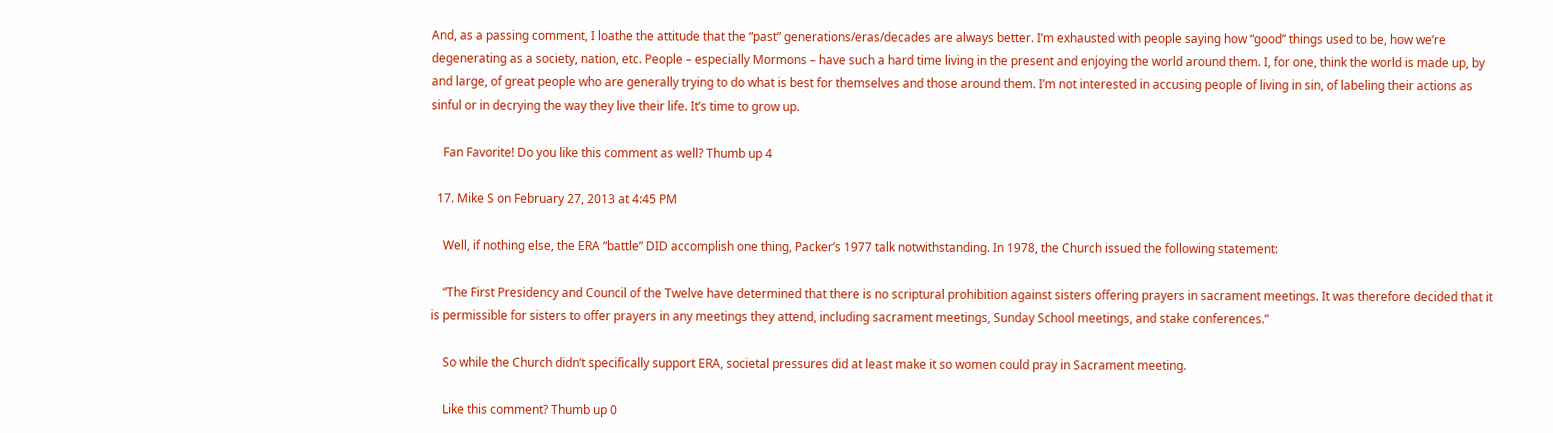And, as a passing comment, I loathe the attitude that the “past” generations/eras/decades are always better. I’m exhausted with people saying how “good” things used to be, how we’re degenerating as a society, nation, etc. People – especially Mormons – have such a hard time living in the present and enjoying the world around them. I, for one, think the world is made up, by and large, of great people who are generally trying to do what is best for themselves and those around them. I’m not interested in accusing people of living in sin, of labeling their actions as sinful or in decrying the way they live their life. It’s time to grow up.

    Fan Favorite! Do you like this comment as well? Thumb up 4

  17. Mike S on February 27, 2013 at 4:45 PM

    Well, if nothing else, the ERA “battle” DID accomplish one thing, Packer’s 1977 talk notwithstanding. In 1978, the Church issued the following statement:

    “The First Presidency and Council of the Twelve have determined that there is no scriptural prohibition against sisters offering prayers in sacrament meetings. It was therefore decided that it is permissible for sisters to offer prayers in any meetings they attend, including sacrament meetings, Sunday School meetings, and stake conferences.”

    So while the Church didn’t specifically support ERA, societal pressures did at least make it so women could pray in Sacrament meeting.

    Like this comment? Thumb up 0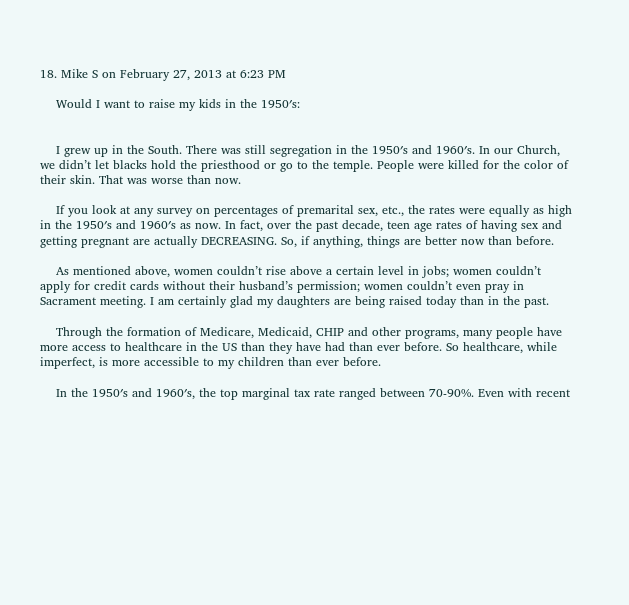18. Mike S on February 27, 2013 at 6:23 PM

    Would I want to raise my kids in the 1950′s:


    I grew up in the South. There was still segregation in the 1950′s and 1960′s. In our Church, we didn’t let blacks hold the priesthood or go to the temple. People were killed for the color of their skin. That was worse than now.

    If you look at any survey on percentages of premarital sex, etc., the rates were equally as high in the 1950′s and 1960′s as now. In fact, over the past decade, teen age rates of having sex and getting pregnant are actually DECREASING. So, if anything, things are better now than before.

    As mentioned above, women couldn’t rise above a certain level in jobs; women couldn’t apply for credit cards without their husband’s permission; women couldn’t even pray in Sacrament meeting. I am certainly glad my daughters are being raised today than in the past.

    Through the formation of Medicare, Medicaid, CHIP and other programs, many people have more access to healthcare in the US than they have had than ever before. So healthcare, while imperfect, is more accessible to my children than ever before.

    In the 1950′s and 1960′s, the top marginal tax rate ranged between 70-90%. Even with recent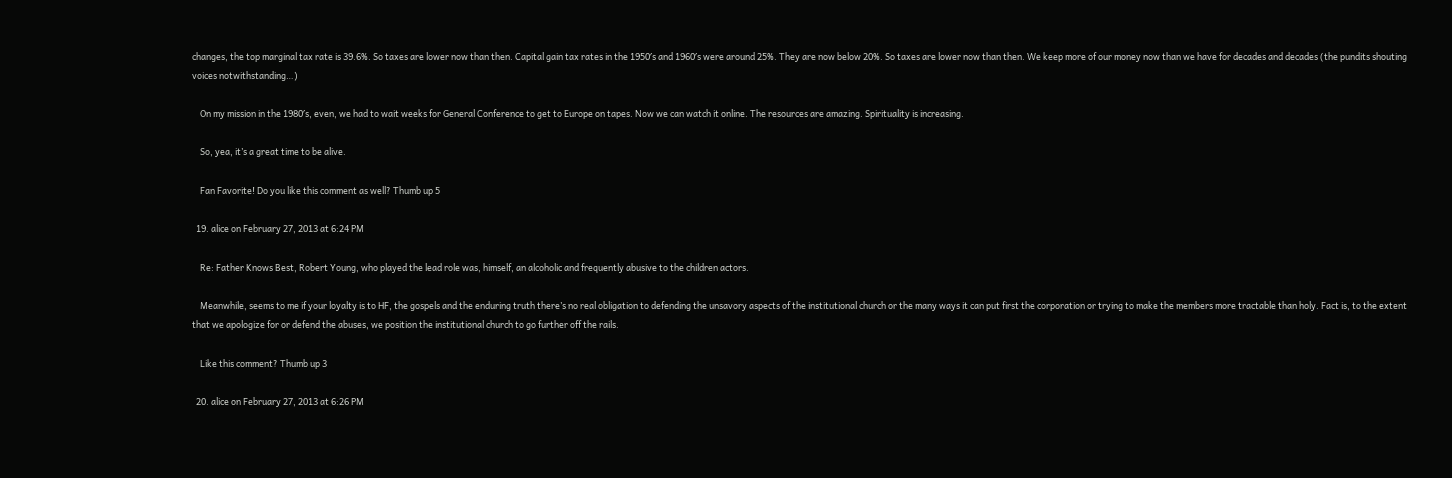changes, the top marginal tax rate is 39.6%. So taxes are lower now than then. Capital gain tax rates in the 1950′s and 1960′s were around 25%. They are now below 20%. So taxes are lower now than then. We keep more of our money now than we have for decades and decades (the pundits shouting voices notwithstanding…)

    On my mission in the 1980′s, even, we had to wait weeks for General Conference to get to Europe on tapes. Now we can watch it online. The resources are amazing. Spirituality is increasing.

    So, yea, it’s a great time to be alive.

    Fan Favorite! Do you like this comment as well? Thumb up 5

  19. alice on February 27, 2013 at 6:24 PM

    Re: Father Knows Best, Robert Young, who played the lead role was, himself, an alcoholic and frequently abusive to the children actors.

    Meanwhile, seems to me if your loyalty is to HF, the gospels and the enduring truth there’s no real obligation to defending the unsavory aspects of the institutional church or the many ways it can put first the corporation or trying to make the members more tractable than holy. Fact is, to the extent that we apologize for or defend the abuses, we position the institutional church to go further off the rails.

    Like this comment? Thumb up 3

  20. alice on February 27, 2013 at 6:26 PM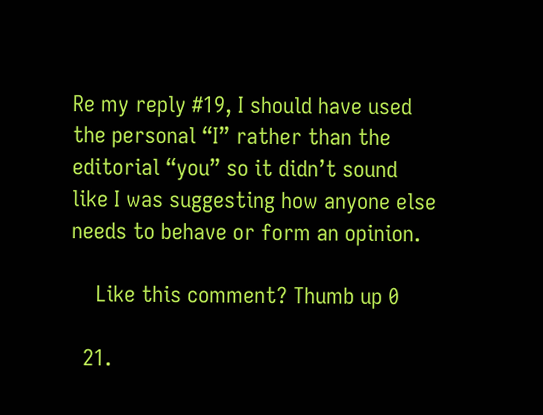Re my reply #19, I should have used the personal “I” rather than the editorial “you” so it didn’t sound like I was suggesting how anyone else needs to behave or form an opinion.

    Like this comment? Thumb up 0

  21.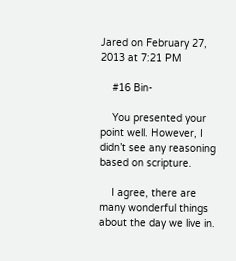Jared on February 27, 2013 at 7:21 PM

    #16 Bin-

    You presented your point well. However, I didn’t see any reasoning based on scripture.

    I agree, there are many wonderful things about the day we live in.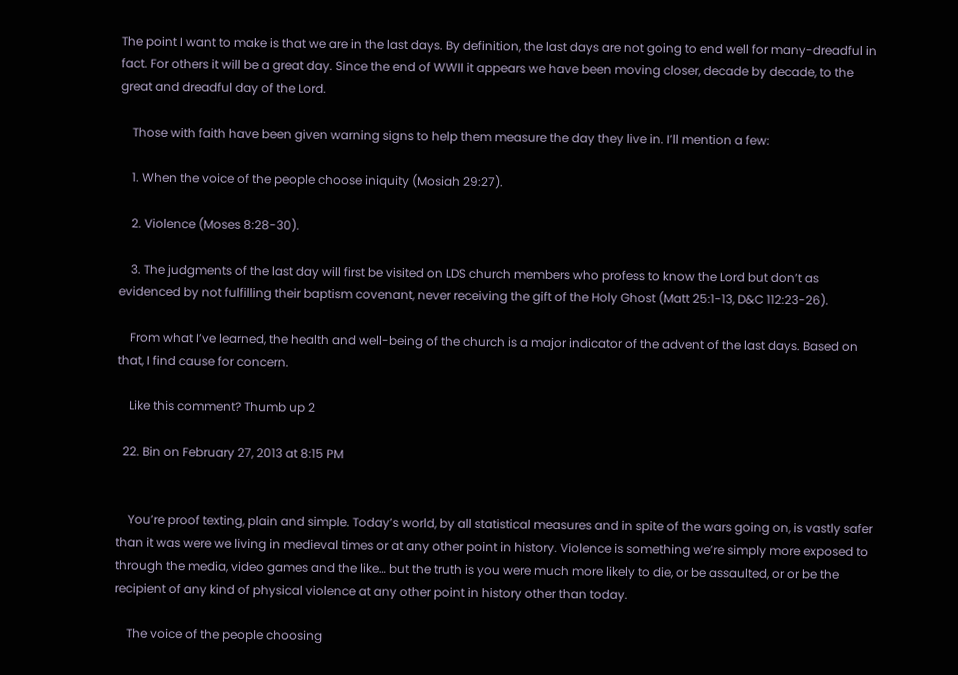The point I want to make is that we are in the last days. By definition, the last days are not going to end well for many-dreadful in fact. For others it will be a great day. Since the end of WWII it appears we have been moving closer, decade by decade, to the great and dreadful day of the Lord.

    Those with faith have been given warning signs to help them measure the day they live in. I’ll mention a few:

    1. When the voice of the people choose iniquity (Mosiah 29:27).

    2. Violence (Moses 8:28-30).

    3. The judgments of the last day will first be visited on LDS church members who profess to know the Lord but don’t as evidenced by not fulfilling their baptism covenant, never receiving the gift of the Holy Ghost (Matt 25:1-13, D&C 112:23-26).

    From what I’ve learned, the health and well-being of the church is a major indicator of the advent of the last days. Based on that, I find cause for concern.

    Like this comment? Thumb up 2

  22. Bin on February 27, 2013 at 8:15 PM


    You’re proof texting, plain and simple. Today’s world, by all statistical measures and in spite of the wars going on, is vastly safer than it was were we living in medieval times or at any other point in history. Violence is something we’re simply more exposed to through the media, video games and the like… but the truth is you were much more likely to die, or be assaulted, or or be the recipient of any kind of physical violence at any other point in history other than today.

    The voice of the people choosing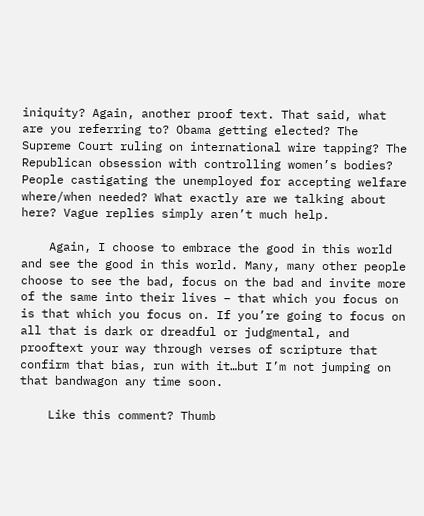iniquity? Again, another proof text. That said, what are you referring to? Obama getting elected? The Supreme Court ruling on international wire tapping? The Republican obsession with controlling women’s bodies? People castigating the unemployed for accepting welfare where/when needed? What exactly are we talking about here? Vague replies simply aren’t much help.

    Again, I choose to embrace the good in this world and see the good in this world. Many, many other people choose to see the bad, focus on the bad and invite more of the same into their lives – that which you focus on is that which you focus on. If you’re going to focus on all that is dark or dreadful or judgmental, and prooftext your way through verses of scripture that confirm that bias, run with it…but I’m not jumping on that bandwagon any time soon.

    Like this comment? Thumb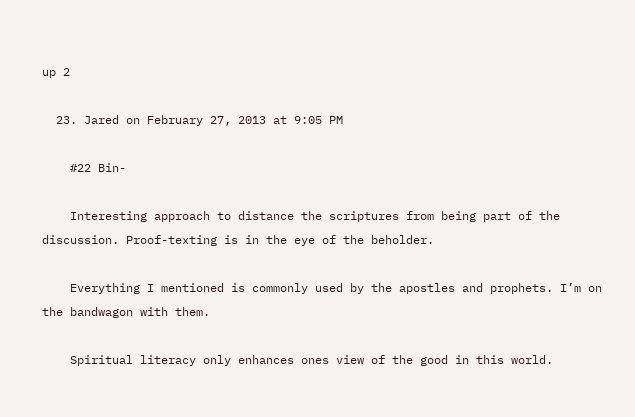up 2

  23. Jared on February 27, 2013 at 9:05 PM

    #22 Bin-

    Interesting approach to distance the scriptures from being part of the discussion. Proof-texting is in the eye of the beholder.

    Everything I mentioned is commonly used by the apostles and prophets. I’m on the bandwagon with them.

    Spiritual literacy only enhances ones view of the good in this world.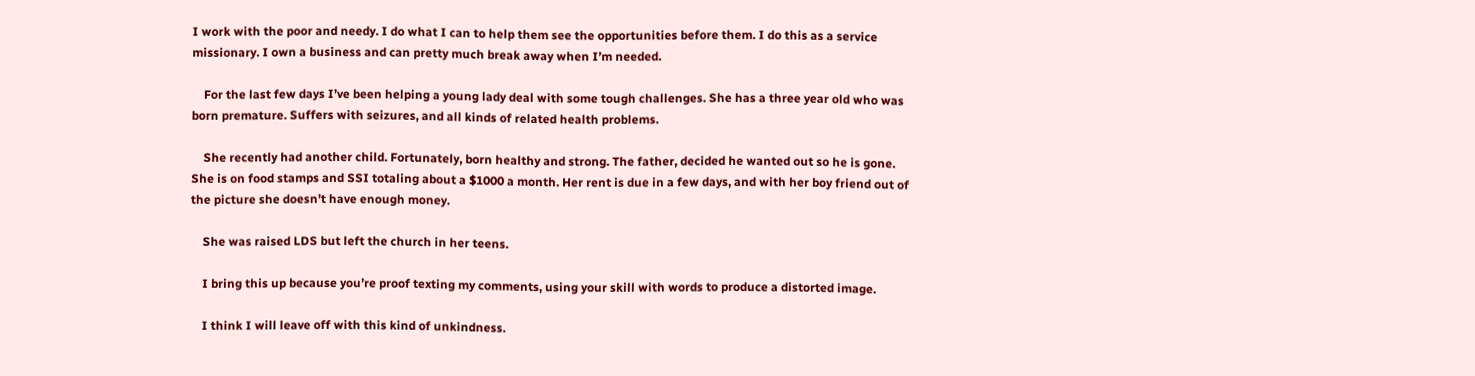I work with the poor and needy. I do what I can to help them see the opportunities before them. I do this as a service missionary. I own a business and can pretty much break away when I’m needed.

    For the last few days I’ve been helping a young lady deal with some tough challenges. She has a three year old who was born premature. Suffers with seizures, and all kinds of related health problems.

    She recently had another child. Fortunately, born healthy and strong. The father, decided he wanted out so he is gone. She is on food stamps and SSI totaling about a $1000 a month. Her rent is due in a few days, and with her boy friend out of the picture she doesn’t have enough money.

    She was raised LDS but left the church in her teens.

    I bring this up because you’re proof texting my comments, using your skill with words to produce a distorted image.

    I think I will leave off with this kind of unkindness.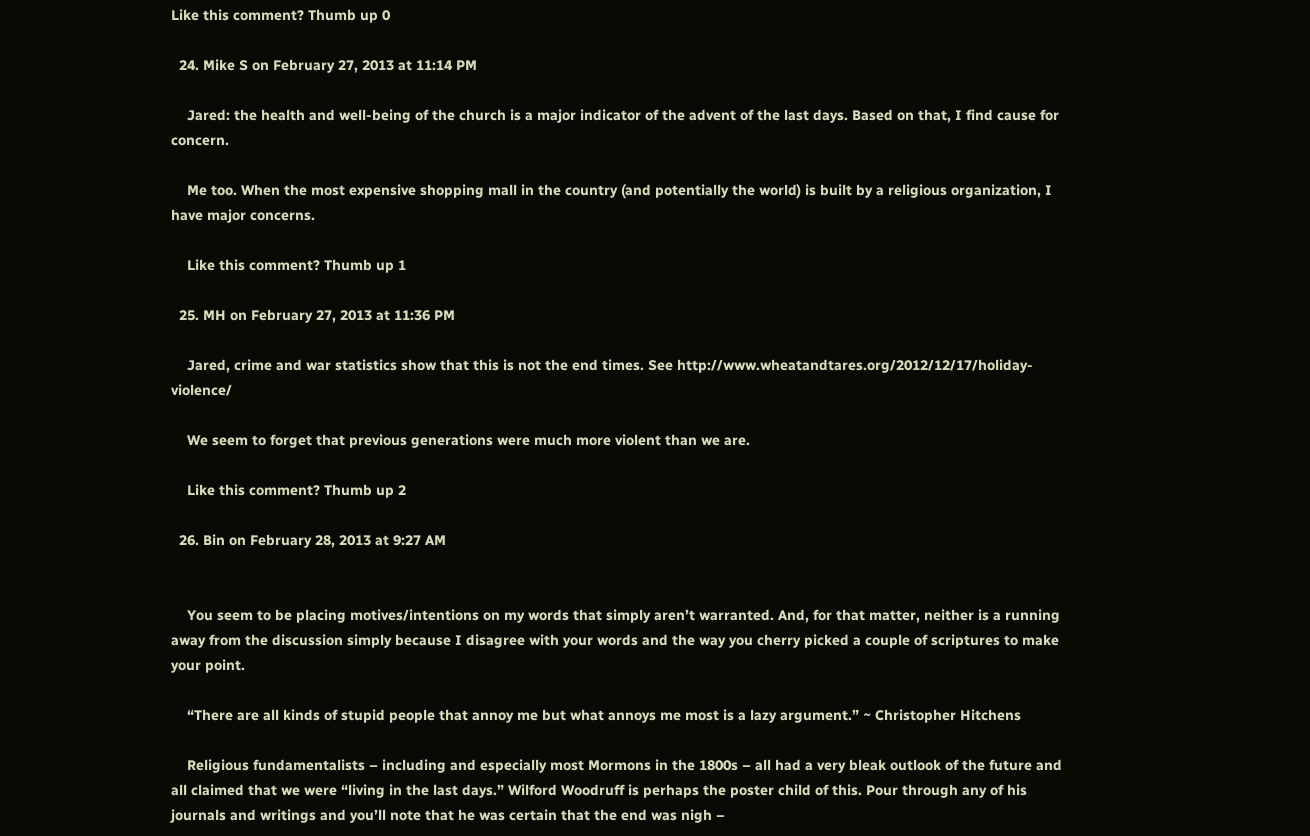Like this comment? Thumb up 0

  24. Mike S on February 27, 2013 at 11:14 PM

    Jared: the health and well-being of the church is a major indicator of the advent of the last days. Based on that, I find cause for concern.

    Me too. When the most expensive shopping mall in the country (and potentially the world) is built by a religious organization, I have major concerns.

    Like this comment? Thumb up 1

  25. MH on February 27, 2013 at 11:36 PM

    Jared, crime and war statistics show that this is not the end times. See http://www.wheatandtares.org/2012/12/17/holiday-violence/

    We seem to forget that previous generations were much more violent than we are.

    Like this comment? Thumb up 2

  26. Bin on February 28, 2013 at 9:27 AM


    You seem to be placing motives/intentions on my words that simply aren’t warranted. And, for that matter, neither is a running away from the discussion simply because I disagree with your words and the way you cherry picked a couple of scriptures to make your point.

    “There are all kinds of stupid people that annoy me but what annoys me most is a lazy argument.” ~ Christopher Hitchens

    Religious fundamentalists – including and especially most Mormons in the 1800s – all had a very bleak outlook of the future and all claimed that we were “living in the last days.” Wilford Woodruff is perhaps the poster child of this. Pour through any of his journals and writings and you’ll note that he was certain that the end was nigh –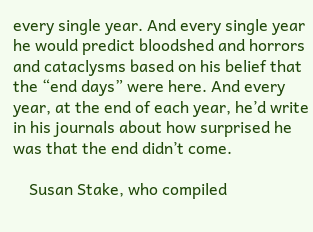every single year. And every single year he would predict bloodshed and horrors and cataclysms based on his belief that the “end days” were here. And every year, at the end of each year, he’d write in his journals about how surprised he was that the end didn’t come.

    Susan Stake, who compiled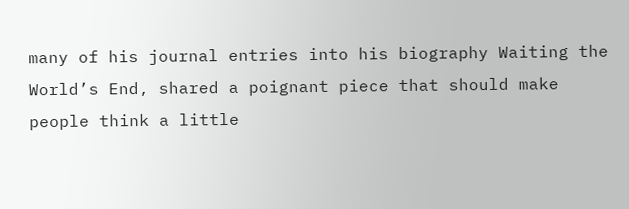many of his journal entries into his biography Waiting the World’s End, shared a poignant piece that should make people think a little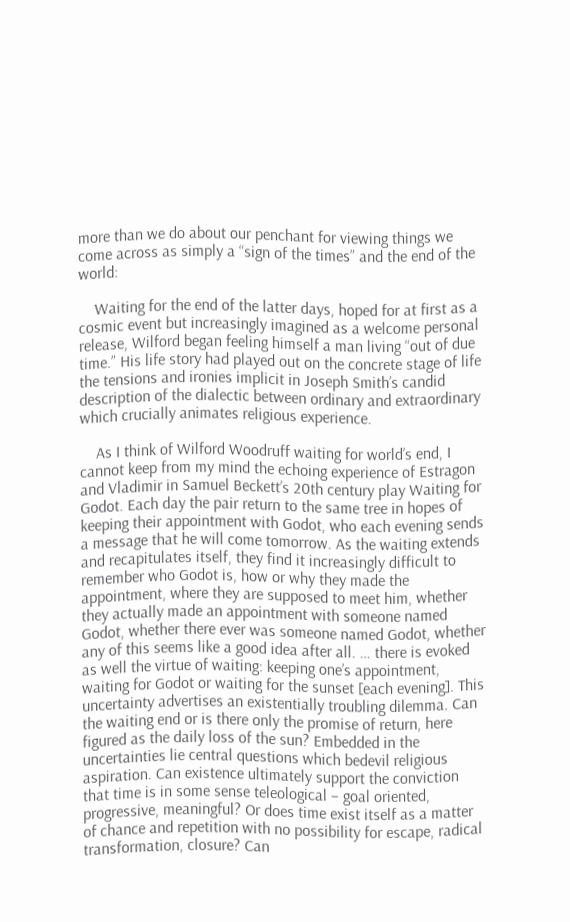more than we do about our penchant for viewing things we come across as simply a “sign of the times” and the end of the world:

    Waiting for the end of the latter days, hoped for at first as a cosmic event but increasingly imagined as a welcome personal release, Wilford began feeling himself a man living “out of due time.” His life story had played out on the concrete stage of life the tensions and ironies implicit in Joseph Smith’s candid description of the dialectic between ordinary and extraordinary which crucially animates religious experience.

    As I think of Wilford Woodruff waiting for world’s end, I cannot keep from my mind the echoing experience of Estragon and Vladimir in Samuel Beckett’s 20th century play Waiting for Godot. Each day the pair return to the same tree in hopes of keeping their appointment with Godot, who each evening sends a message that he will come tomorrow. As the waiting extends and recapitulates itself, they find it increasingly difficult to remember who Godot is, how or why they made the appointment, where they are supposed to meet him, whether they actually made an appointment with someone named Godot, whether there ever was someone named Godot, whether any of this seems like a good idea after all. … there is evoked as well the virtue of waiting: keeping one’s appointment, waiting for Godot or waiting for the sunset [each evening]. This uncertainty advertises an existentially troubling dilemma. Can the waiting end or is there only the promise of return, here figured as the daily loss of the sun? Embedded in the uncertainties lie central questions which bedevil religious aspiration. Can existence ultimately support the conviction that time is in some sense teleological – goal oriented, progressive, meaningful? Or does time exist itself as a matter of chance and repetition with no possibility for escape, radical transformation, closure? Can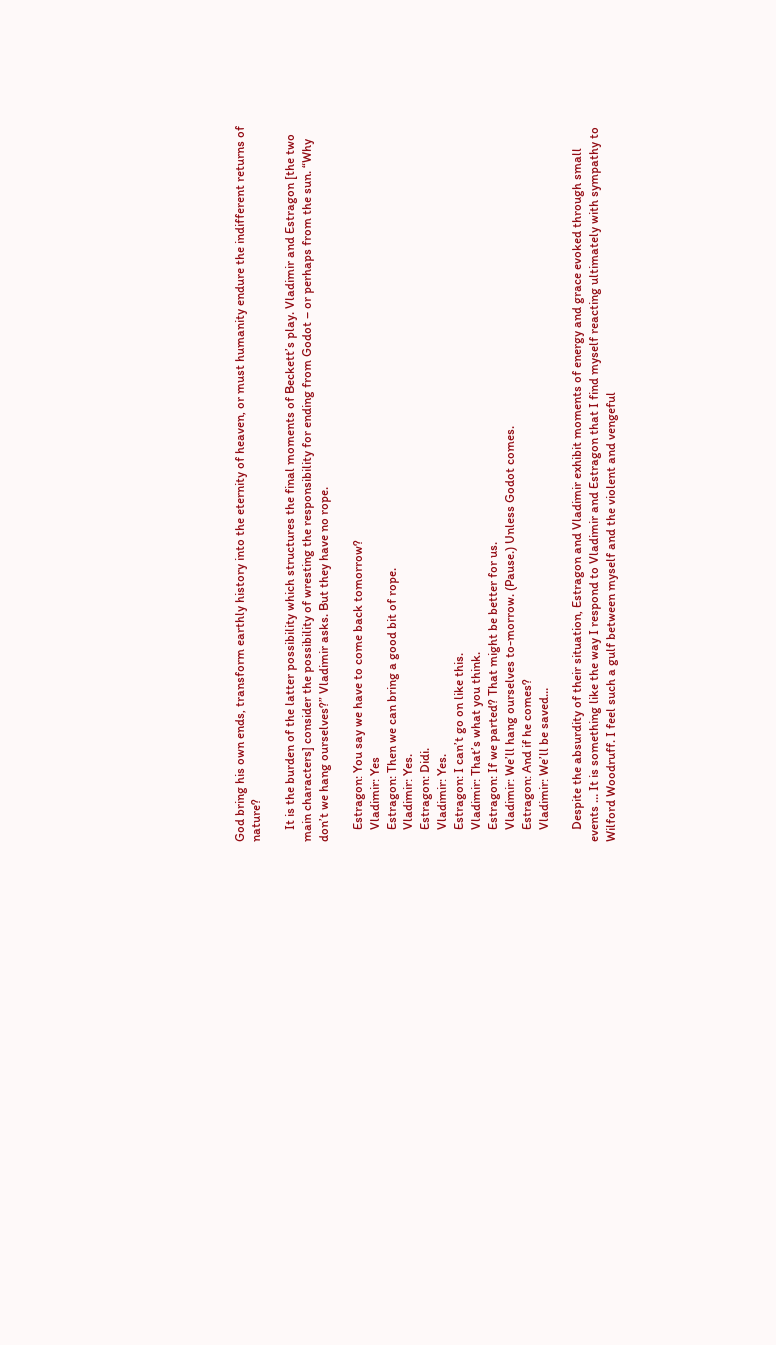God bring his own ends, transform earthly history into the eternity of heaven, or must humanity endure the indifferent returns of nature?

    It is the burden of the latter possibility which structures the final moments of Beckett’s play. Vladimir and Estragon [the two main characters] consider the possibility of wresting the responsibility for ending from Godot – or perhaps from the sun. “Why don’t we hang ourselves?” Vladimir asks. But they have no rope.

    Estragon: You say we have to come back tomorrow?
    Vladimir: Yes
    Estragon: Then we can bring a good bit of rope.
    Vladimir: Yes.
    Estragon: Didi.
    Vladimir: Yes.
    Estragon: I can’t go on like this.
    Vladimir: That’s what you think.
    Estragon: If we parted? That might be better for us.
    Vladimir: We’ll hang ourselves to-morrow. (Pause.) Unless Godot comes.
    Estragon: And if he comes?
    Vladimir: We’ll be saved…

    Despite the absurdity of their situation, Estragon and Vladimir exhibit moments of energy and grace evoked through small events … It is something like the way I respond to Vladimir and Estragon that I find myself reacting ultimately with sympathy to Wilford Woodruff. I feel such a gulf between myself and the violent and vengeful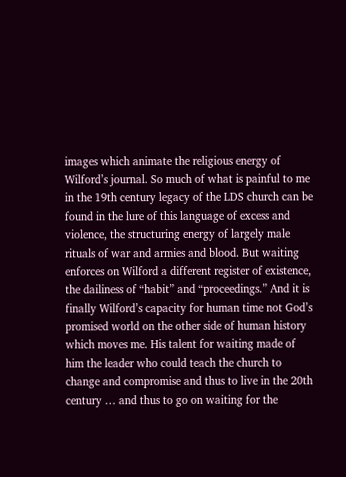images which animate the religious energy of Wilford’s journal. So much of what is painful to me in the 19th century legacy of the LDS church can be found in the lure of this language of excess and violence, the structuring energy of largely male rituals of war and armies and blood. But waiting enforces on Wilford a different register of existence, the dailiness of “habit” and “proceedings.” And it is finally Wilford’s capacity for human time not God’s promised world on the other side of human history which moves me. His talent for waiting made of him the leader who could teach the church to change and compromise and thus to live in the 20th century … and thus to go on waiting for the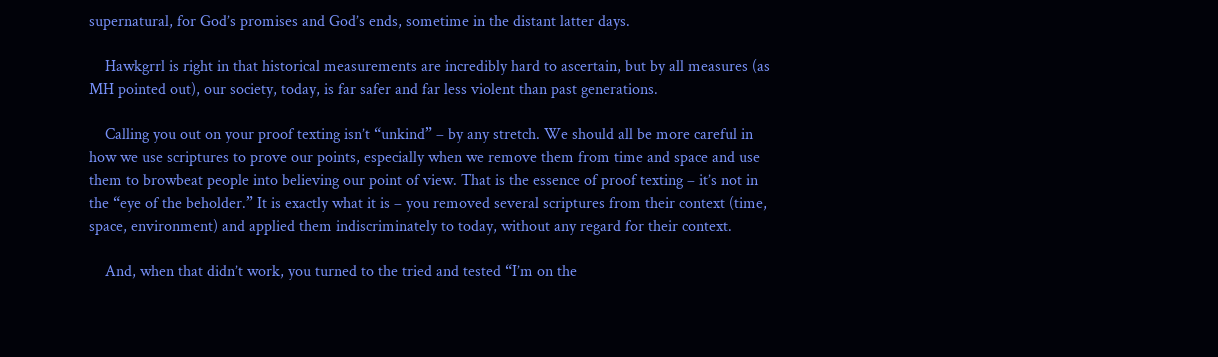supernatural, for God’s promises and God’s ends, sometime in the distant latter days.

    Hawkgrrl is right in that historical measurements are incredibly hard to ascertain, but by all measures (as MH pointed out), our society, today, is far safer and far less violent than past generations.

    Calling you out on your proof texting isn’t “unkind” – by any stretch. We should all be more careful in how we use scriptures to prove our points, especially when we remove them from time and space and use them to browbeat people into believing our point of view. That is the essence of proof texting – it’s not in the “eye of the beholder.” It is exactly what it is – you removed several scriptures from their context (time, space, environment) and applied them indiscriminately to today, without any regard for their context.

    And, when that didn’t work, you turned to the tried and tested “I’m on the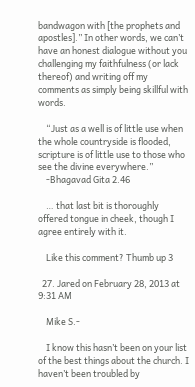bandwagon with [the prophets and apostles].” In other words, we can’t have an honest dialogue without you challenging my faithfulness (or lack thereof) and writing off my comments as simply being skillful with words.

    “Just as a well is of little use when the whole countryside is flooded, scripture is of little use to those who see the divine everywhere.”
    -Bhagavad Gita 2.46

    … that last bit is thoroughly offered tongue in cheek, though I agree entirely with it.

    Like this comment? Thumb up 3

  27. Jared on February 28, 2013 at 9:31 AM

    Mike S.-

    I know this hasn’t been on your list of the best things about the church. I haven’t been troubled by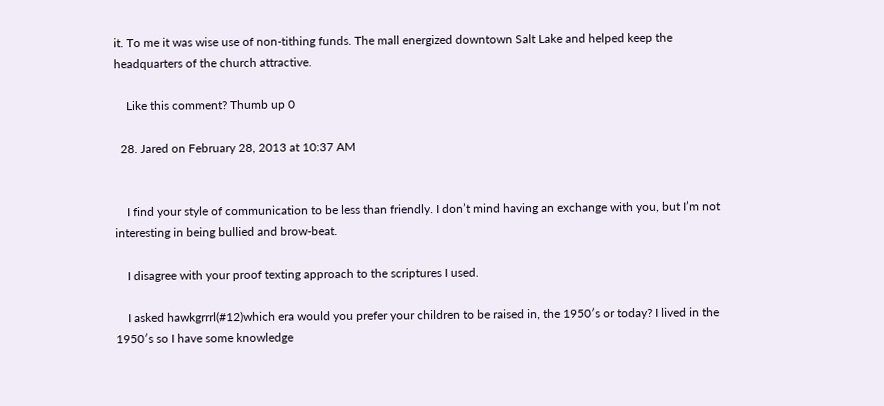it. To me it was wise use of non-tithing funds. The mall energized downtown Salt Lake and helped keep the headquarters of the church attractive.

    Like this comment? Thumb up 0

  28. Jared on February 28, 2013 at 10:37 AM


    I find your style of communication to be less than friendly. I don’t mind having an exchange with you, but I’m not interesting in being bullied and brow-beat.

    I disagree with your proof texting approach to the scriptures I used.

    I asked hawkgrrrl(#12)which era would you prefer your children to be raised in, the 1950′s or today? I lived in the 1950′s so I have some knowledge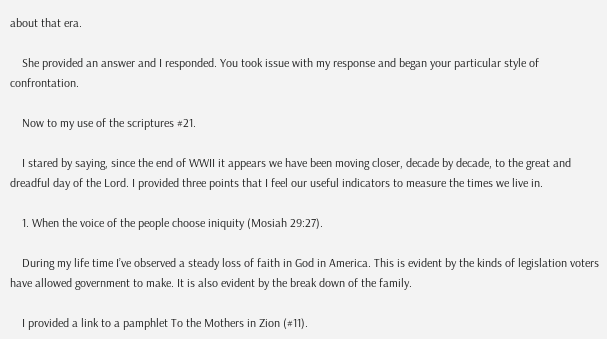about that era.

    She provided an answer and I responded. You took issue with my response and began your particular style of confrontation.

    Now to my use of the scriptures #21.

    I stared by saying, since the end of WWII it appears we have been moving closer, decade by decade, to the great and dreadful day of the Lord. I provided three points that I feel our useful indicators to measure the times we live in.

    1. When the voice of the people choose iniquity (Mosiah 29:27).

    During my life time I’ve observed a steady loss of faith in God in America. This is evident by the kinds of legislation voters have allowed government to make. It is also evident by the break down of the family.

    I provided a link to a pamphlet To the Mothers in Zion (#11).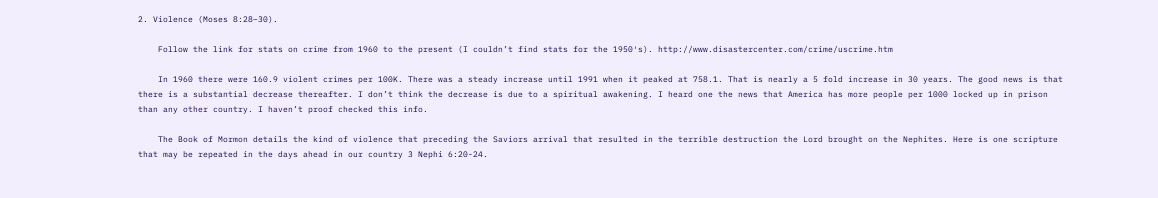2. Violence (Moses 8:28–30).

    Follow the link for stats on crime from 1960 to the present (I couldn’t find stats for the 1950′s). http://www.disastercenter.com/crime/uscrime.htm

    In 1960 there were 160.9 violent crimes per 100K. There was a steady increase until 1991 when it peaked at 758.1. That is nearly a 5 fold increase in 30 years. The good news is that there is a substantial decrease thereafter. I don’t think the decrease is due to a spiritual awakening. I heard one the news that America has more people per 1000 locked up in prison than any other country. I haven’t proof checked this info.

    The Book of Mormon details the kind of violence that preceding the Saviors arrival that resulted in the terrible destruction the Lord brought on the Nephites. Here is one scripture that may be repeated in the days ahead in our country 3 Nephi 6:20-24.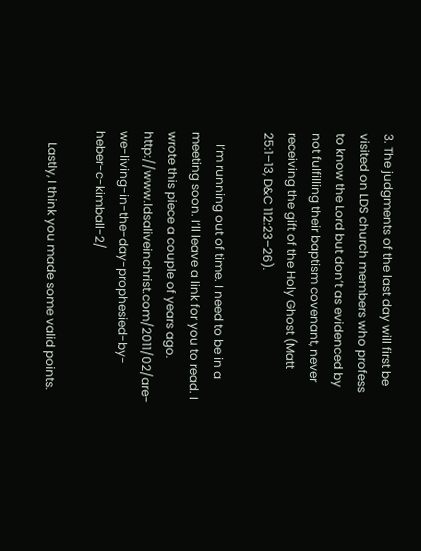3. The judgments of the last day will first be visited on LDS church members who profess to know the Lord but don’t as evidenced by not fulfilling their baptism covenant, never receiving the gift of the Holy Ghost (Matt 25:1–13, D&C 112:23–26).

    I’m running out of time. I need to be in a meeting soon. I’ll leave a link for you to read. I wrote this piece a couple of years ago. http://www.ldsaliveinchrist.com/2011/02/are-we-living-in-the-day-prophesied-by-heber-c-kimball-2/

    Lastly, I think you made some valid points.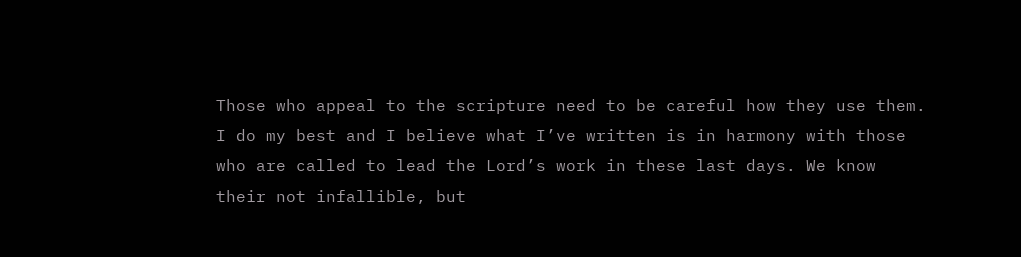Those who appeal to the scripture need to be careful how they use them. I do my best and I believe what I’ve written is in harmony with those who are called to lead the Lord’s work in these last days. We know their not infallible, but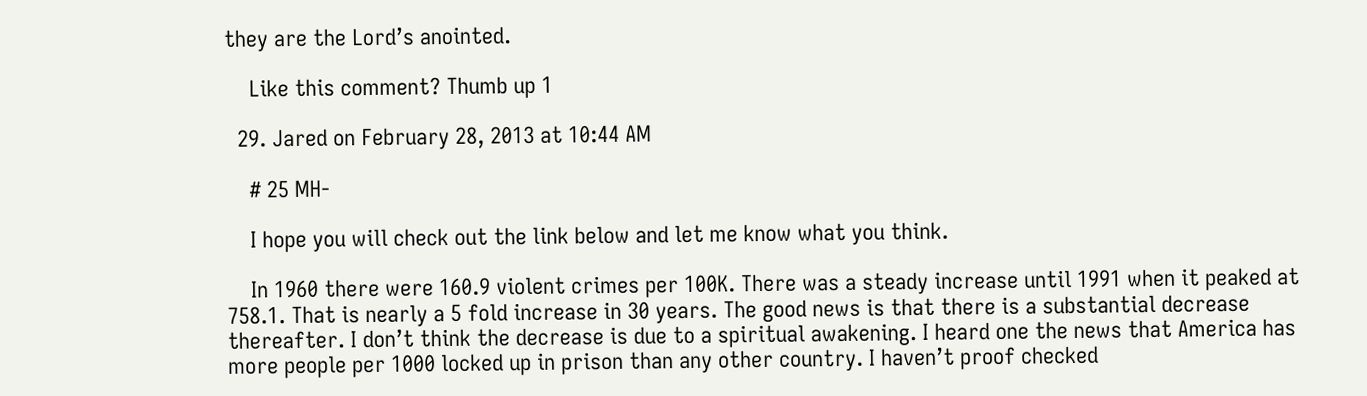they are the Lord’s anointed.

    Like this comment? Thumb up 1

  29. Jared on February 28, 2013 at 10:44 AM

    # 25 MH-

    I hope you will check out the link below and let me know what you think.

    In 1960 there were 160.9 violent crimes per 100K. There was a steady increase until 1991 when it peaked at 758.1. That is nearly a 5 fold increase in 30 years. The good news is that there is a substantial decrease thereafter. I don’t think the decrease is due to a spiritual awakening. I heard one the news that America has more people per 1000 locked up in prison than any other country. I haven’t proof checked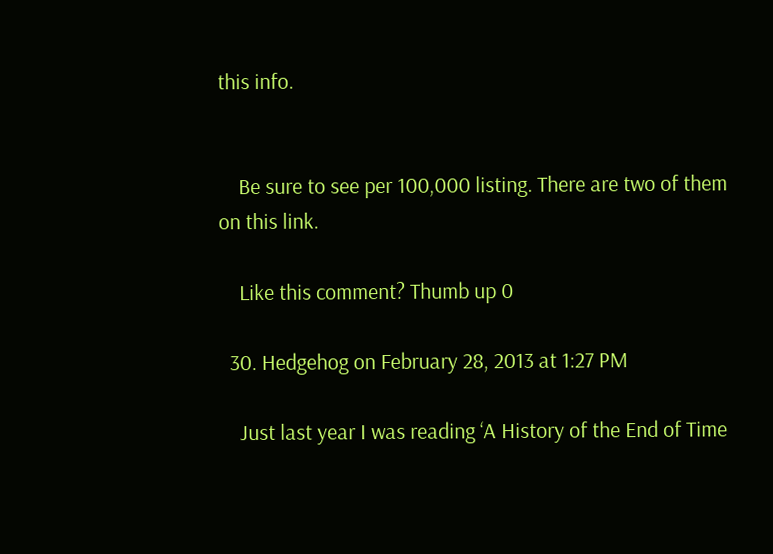this info.


    Be sure to see per 100,000 listing. There are two of them on this link.

    Like this comment? Thumb up 0

  30. Hedgehog on February 28, 2013 at 1:27 PM

    Just last year I was reading ‘A History of the End of Time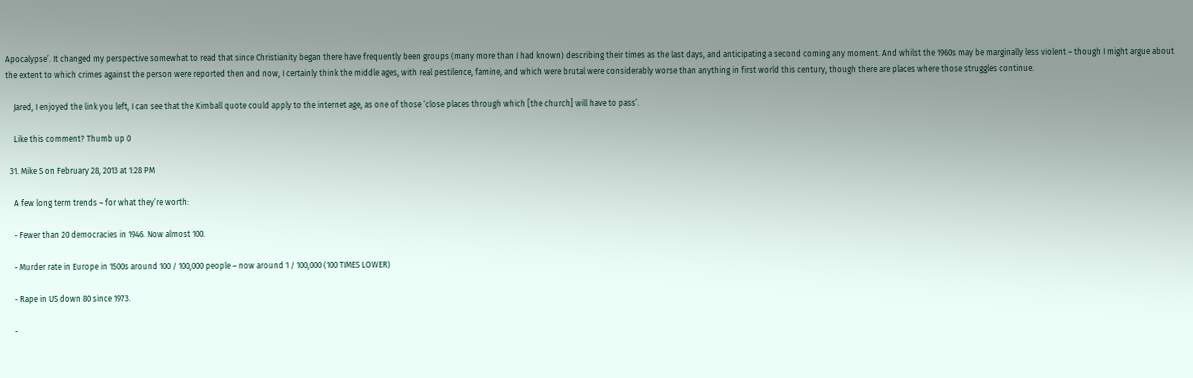Apocalypse’. It changed my perspective somewhat to read that since Christianity began there have frequently been groups (many more than I had known) describing their times as the last days, and anticipating a second coming any moment. And whilst the 1960s may be marginally less violent – though I might argue about the extent to which crimes against the person were reported then and now, I certainly think the middle ages, with real pestilence, famine, and which were brutal were considerably worse than anything in first world this century, though there are places where those struggles continue.

    Jared, I enjoyed the link you left, I can see that the Kimball quote could apply to the internet age, as one of those ‘close places through which [the church] will have to pass’.

    Like this comment? Thumb up 0

  31. Mike S on February 28, 2013 at 1:28 PM

    A few long term trends – for what they’re worth:

    - Fewer than 20 democracies in 1946. Now almost 100.

    - Murder rate in Europe in 1500s around 100 / 100,000 people – now around 1 / 100,000 (100 TIMES LOWER)

    - Rape in US down 80 since 1973.

    -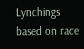Lynchings based on race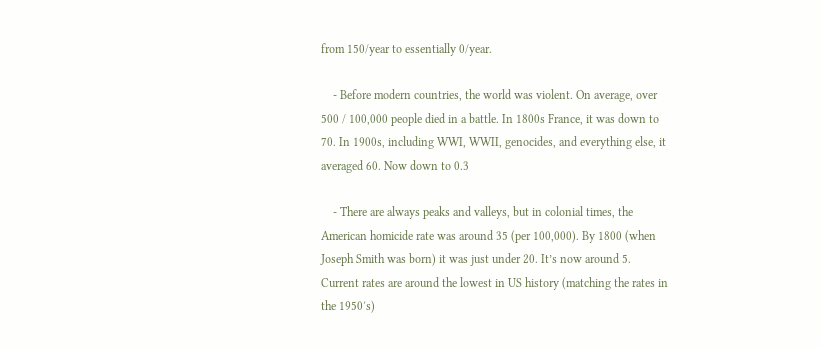from 150/year to essentially 0/year.

    - Before modern countries, the world was violent. On average, over 500 / 100,000 people died in a battle. In 1800s France, it was down to 70. In 1900s, including WWI, WWII, genocides, and everything else, it averaged 60. Now down to 0.3

    - There are always peaks and valleys, but in colonial times, the American homicide rate was around 35 (per 100,000). By 1800 (when Joseph Smith was born) it was just under 20. It’s now around 5. Current rates are around the lowest in US history (matching the rates in the 1950′s)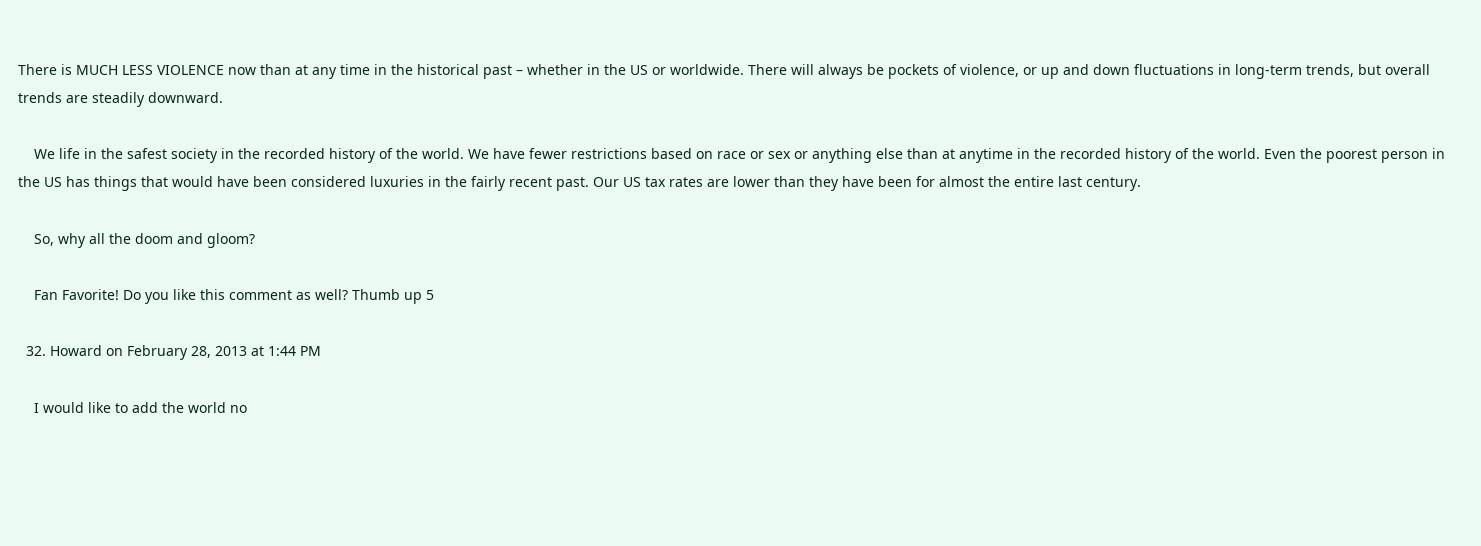There is MUCH LESS VIOLENCE now than at any time in the historical past – whether in the US or worldwide. There will always be pockets of violence, or up and down fluctuations in long-term trends, but overall trends are steadily downward.

    We life in the safest society in the recorded history of the world. We have fewer restrictions based on race or sex or anything else than at anytime in the recorded history of the world. Even the poorest person in the US has things that would have been considered luxuries in the fairly recent past. Our US tax rates are lower than they have been for almost the entire last century.

    So, why all the doom and gloom?

    Fan Favorite! Do you like this comment as well? Thumb up 5

  32. Howard on February 28, 2013 at 1:44 PM

    I would like to add the world no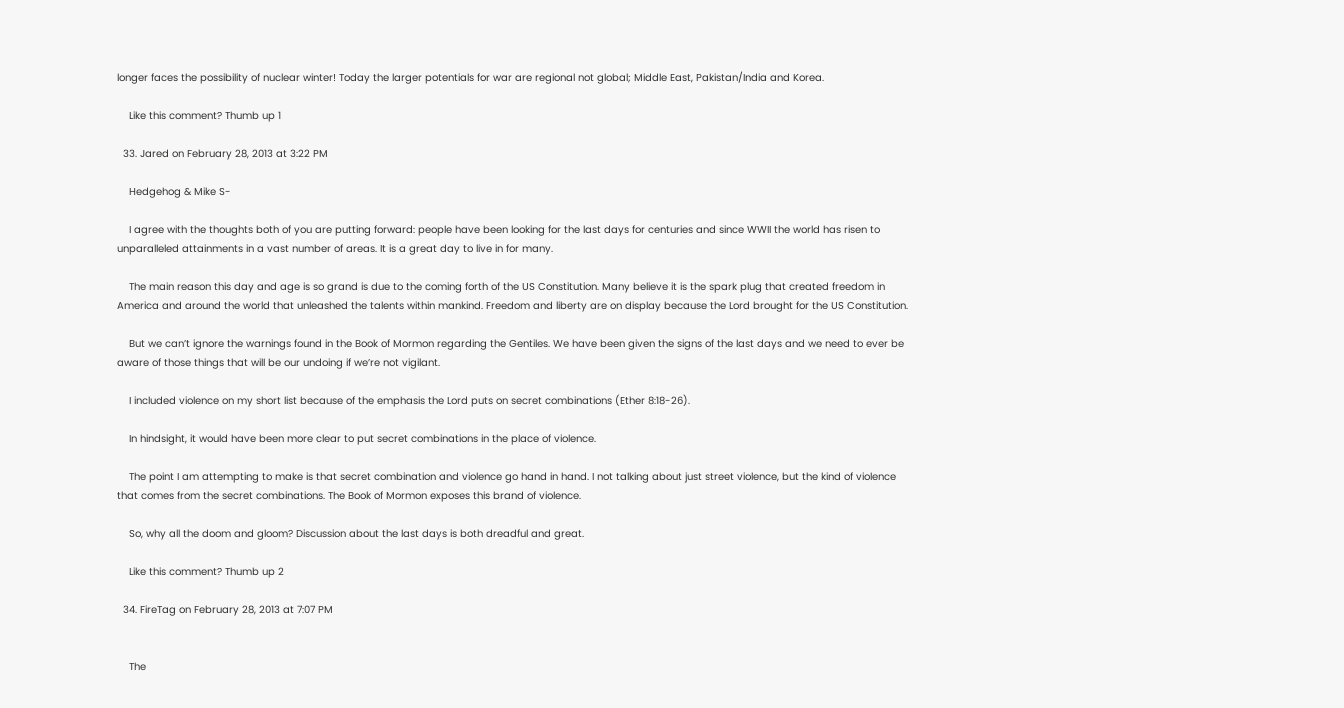longer faces the possibility of nuclear winter! Today the larger potentials for war are regional not global; Middle East, Pakistan/India and Korea.

    Like this comment? Thumb up 1

  33. Jared on February 28, 2013 at 3:22 PM

    Hedgehog & Mike S-

    I agree with the thoughts both of you are putting forward: people have been looking for the last days for centuries and since WWII the world has risen to unparalleled attainments in a vast number of areas. It is a great day to live in for many.

    The main reason this day and age is so grand is due to the coming forth of the US Constitution. Many believe it is the spark plug that created freedom in America and around the world that unleashed the talents within mankind. Freedom and liberty are on display because the Lord brought for the US Constitution.

    But we can’t ignore the warnings found in the Book of Mormon regarding the Gentiles. We have been given the signs of the last days and we need to ever be aware of those things that will be our undoing if we’re not vigilant.

    I included violence on my short list because of the emphasis the Lord puts on secret combinations (Ether 8:18-26).

    In hindsight, it would have been more clear to put secret combinations in the place of violence.

    The point I am attempting to make is that secret combination and violence go hand in hand. I not talking about just street violence, but the kind of violence that comes from the secret combinations. The Book of Mormon exposes this brand of violence.

    So, why all the doom and gloom? Discussion about the last days is both dreadful and great.

    Like this comment? Thumb up 2

  34. FireTag on February 28, 2013 at 7:07 PM


    The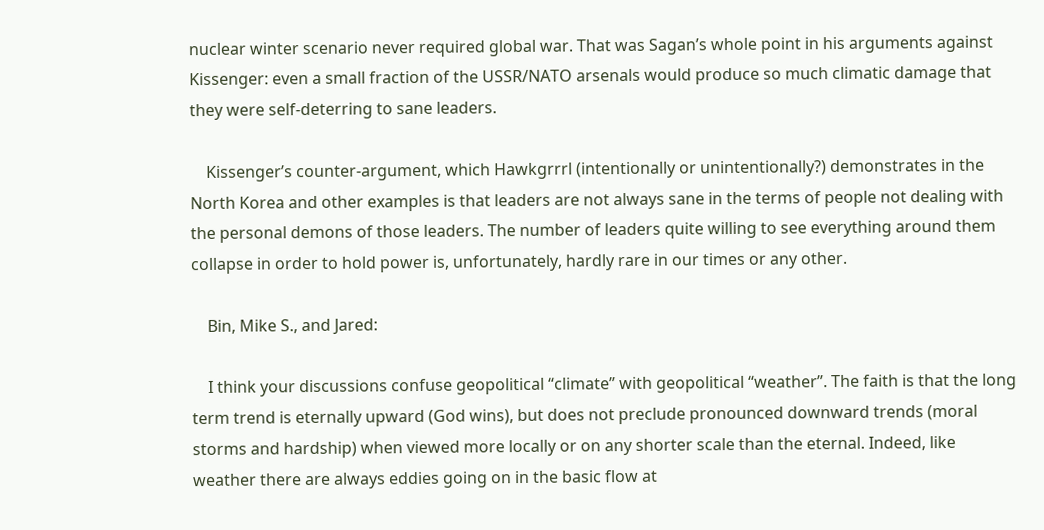nuclear winter scenario never required global war. That was Sagan’s whole point in his arguments against Kissenger: even a small fraction of the USSR/NATO arsenals would produce so much climatic damage that they were self-deterring to sane leaders.

    Kissenger’s counter-argument, which Hawkgrrrl (intentionally or unintentionally?) demonstrates in the North Korea and other examples is that leaders are not always sane in the terms of people not dealing with the personal demons of those leaders. The number of leaders quite willing to see everything around them collapse in order to hold power is, unfortunately, hardly rare in our times or any other.

    Bin, Mike S., and Jared:

    I think your discussions confuse geopolitical “climate” with geopolitical “weather”. The faith is that the long term trend is eternally upward (God wins), but does not preclude pronounced downward trends (moral storms and hardship) when viewed more locally or on any shorter scale than the eternal. Indeed, like weather there are always eddies going on in the basic flow at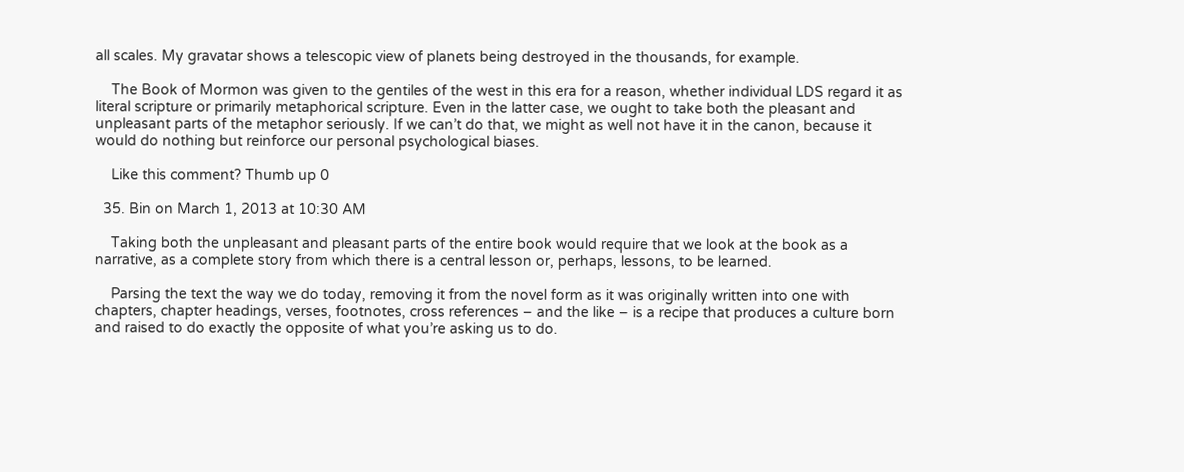all scales. My gravatar shows a telescopic view of planets being destroyed in the thousands, for example.

    The Book of Mormon was given to the gentiles of the west in this era for a reason, whether individual LDS regard it as literal scripture or primarily metaphorical scripture. Even in the latter case, we ought to take both the pleasant and unpleasant parts of the metaphor seriously. If we can’t do that, we might as well not have it in the canon, because it would do nothing but reinforce our personal psychological biases.

    Like this comment? Thumb up 0

  35. Bin on March 1, 2013 at 10:30 AM

    Taking both the unpleasant and pleasant parts of the entire book would require that we look at the book as a narrative, as a complete story from which there is a central lesson or, perhaps, lessons, to be learned.

    Parsing the text the way we do today, removing it from the novel form as it was originally written into one with chapters, chapter headings, verses, footnotes, cross references – and the like – is a recipe that produces a culture born and raised to do exactly the opposite of what you’re asking us to do.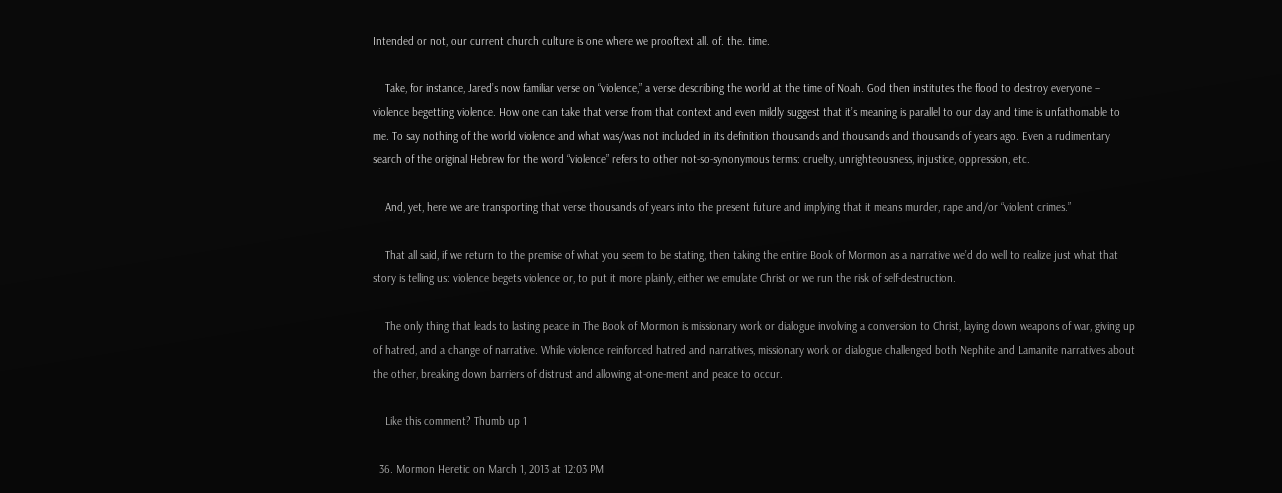Intended or not, our current church culture is one where we prooftext all. of. the. time.

    Take, for instance, Jared’s now familiar verse on “violence,” a verse describing the world at the time of Noah. God then institutes the flood to destroy everyone – violence begetting violence. How one can take that verse from that context and even mildly suggest that it’s meaning is parallel to our day and time is unfathomable to me. To say nothing of the world violence and what was/was not included in its definition thousands and thousands and thousands of years ago. Even a rudimentary search of the original Hebrew for the word “violence” refers to other not-so-synonymous terms: cruelty, unrighteousness, injustice, oppression, etc.

    And, yet, here we are transporting that verse thousands of years into the present future and implying that it means murder, rape and/or “violent crimes.”

    That all said, if we return to the premise of what you seem to be stating, then taking the entire Book of Mormon as a narrative we’d do well to realize just what that story is telling us: violence begets violence or, to put it more plainly, either we emulate Christ or we run the risk of self-destruction.

    The only thing that leads to lasting peace in The Book of Mormon is missionary work or dialogue involving a conversion to Christ, laying down weapons of war, giving up of hatred, and a change of narrative. While violence reinforced hatred and narratives, missionary work or dialogue challenged both Nephite and Lamanite narratives about the other, breaking down barriers of distrust and allowing at-one-ment and peace to occur.

    Like this comment? Thumb up 1

  36. Mormon Heretic on March 1, 2013 at 12:03 PM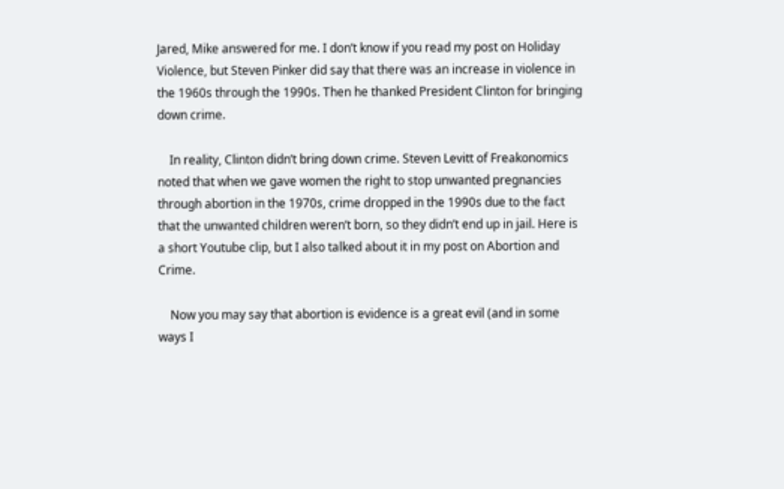Jared, Mike answered for me. I don’t know if you read my post on Holiday Violence, but Steven Pinker did say that there was an increase in violence in the 1960s through the 1990s. Then he thanked President Clinton for bringing down crime.

    In reality, Clinton didn’t bring down crime. Steven Levitt of Freakonomics noted that when we gave women the right to stop unwanted pregnancies through abortion in the 1970s, crime dropped in the 1990s due to the fact that the unwanted children weren’t born, so they didn’t end up in jail. Here is a short Youtube clip, but I also talked about it in my post on Abortion and Crime.

    Now you may say that abortion is evidence is a great evil (and in some ways I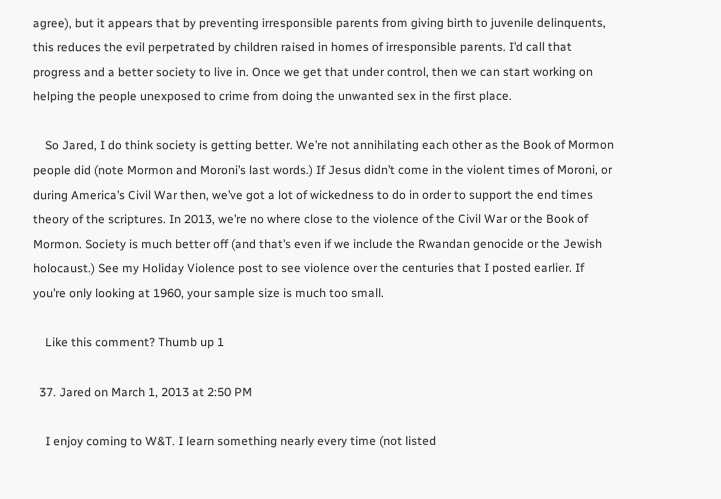agree), but it appears that by preventing irresponsible parents from giving birth to juvenile delinquents, this reduces the evil perpetrated by children raised in homes of irresponsible parents. I’d call that progress and a better society to live in. Once we get that under control, then we can start working on helping the people unexposed to crime from doing the unwanted sex in the first place.

    So Jared, I do think society is getting better. We’re not annihilating each other as the Book of Mormon people did (note Mormon and Moroni’s last words.) If Jesus didn’t come in the violent times of Moroni, or during America’s Civil War then, we’ve got a lot of wickedness to do in order to support the end times theory of the scriptures. In 2013, we’re no where close to the violence of the Civil War or the Book of Mormon. Society is much better off (and that’s even if we include the Rwandan genocide or the Jewish holocaust.) See my Holiday Violence post to see violence over the centuries that I posted earlier. If you’re only looking at 1960, your sample size is much too small.

    Like this comment? Thumb up 1

  37. Jared on March 1, 2013 at 2:50 PM

    I enjoy coming to W&T. I learn something nearly every time (not listed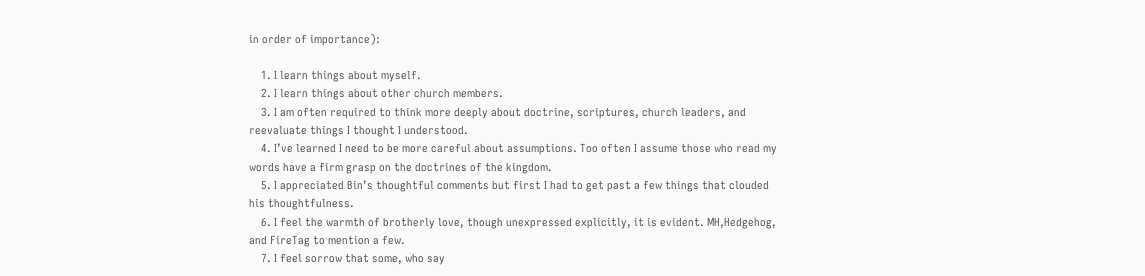in order of importance):

    1. I learn things about myself.
    2. I learn things about other church members.
    3. I am often required to think more deeply about doctrine, scriptures, church leaders, and reevaluate things I thought I understood.
    4. I’ve learned I need to be more careful about assumptions. Too often I assume those who read my words have a firm grasp on the doctrines of the kingdom.
    5. I appreciated Bin’s thoughtful comments but first I had to get past a few things that clouded his thoughtfulness.
    6. I feel the warmth of brotherly love, though unexpressed explicitly, it is evident. MH,Hedgehog, and FireTag to mention a few.
    7. I feel sorrow that some, who say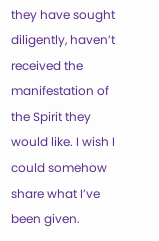they have sought diligently, haven’t received the manifestation of the Spirit they would like. I wish I could somehow share what I’ve been given.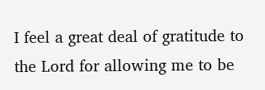I feel a great deal of gratitude to the Lord for allowing me to be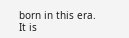born in this era. It is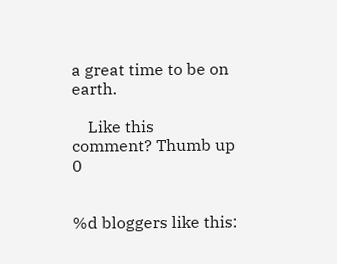a great time to be on earth.

    Like this comment? Thumb up 0


%d bloggers like this: